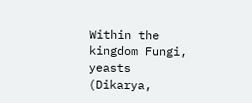Within the kingdom Fungi, yeasts (Dikarya,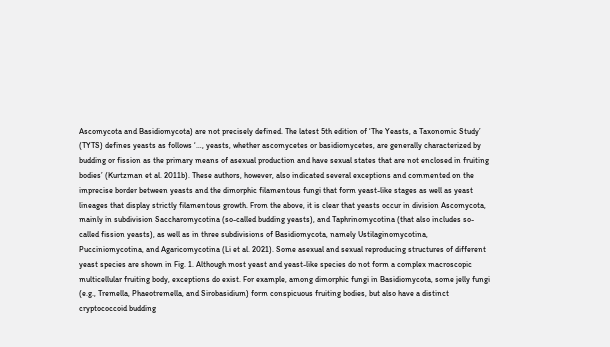Ascomycota and Basidiomycota) are not precisely defined. The latest 5th edition of ‘The Yeasts, a Taxonomic Study’ (TYTS) defines yeasts as follows ‘…, yeasts, whether ascomycetes or basidiomycetes, are generally characterized by budding or fission as the primary means of asexual production and have sexual states that are not enclosed in fruiting bodies’ (Kurtzman et al. 2011b). These authors, however, also indicated several exceptions and commented on the imprecise border between yeasts and the dimorphic filamentous fungi that form yeast-like stages as well as yeast lineages that display strictly filamentous growth. From the above, it is clear that yeasts occur in division Ascomycota, mainly in subdivision Saccharomycotina (so-called budding yeasts), and Taphrinomycotina (that also includes so-called fission yeasts), as well as in three subdivisions of Basidiomycota, namely Ustilaginomycotina, Pucciniomycotina, and Agaricomycotina (Li et al. 2021). Some asexual and sexual reproducing structures of different yeast species are shown in Fig. 1. Although most yeast and yeast-like species do not form a complex macroscopic multicellular fruiting body, exceptions do exist. For example, among dimorphic fungi in Basidiomycota, some jelly fungi (e.g., Tremella, Phaeotremella, and Sirobasidium) form conspicuous fruiting bodies, but also have a distinct cryptococcoid budding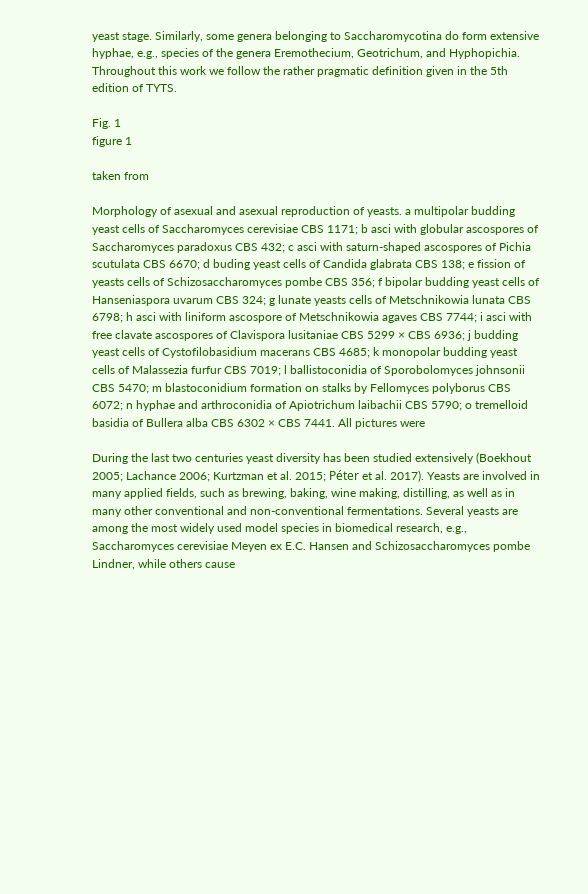yeast stage. Similarly, some genera belonging to Saccharomycotina do form extensive hyphae, e.g., species of the genera Eremothecium, Geotrichum, and Hyphopichia. Throughout this work we follow the rather pragmatic definition given in the 5th edition of TYTS.

Fig. 1
figure 1

taken from

Morphology of asexual and asexual reproduction of yeasts. a multipolar budding yeast cells of Saccharomyces cerevisiae CBS 1171; b asci with globular ascospores of Saccharomyces paradoxus CBS 432; c asci with saturn-shaped ascospores of Pichia scutulata CBS 6670; d buding yeast cells of Candida glabrata CBS 138; e fission of yeasts cells of Schizosaccharomyces pombe CBS 356; f bipolar budding yeast cells of Hanseniaspora uvarum CBS 324; g lunate yeasts cells of Metschnikowia lunata CBS 6798; h asci with liniform ascospore of Metschnikowia agaves CBS 7744; i asci with free clavate ascospores of Clavispora lusitaniae CBS 5299 × CBS 6936; j budding yeast cells of Cystofilobasidium macerans CBS 4685; k monopolar budding yeast cells of Malassezia furfur CBS 7019; l ballistoconidia of Sporobolomyces johnsonii CBS 5470; m blastoconidium formation on stalks by Fellomyces polyborus CBS 6072; n hyphae and arthroconidia of Apiotrichum laibachii CBS 5790; o tremelloid basidia of Bullera alba CBS 6302 × CBS 7441. All pictures were

During the last two centuries yeast diversity has been studied extensively (Boekhout 2005; Lachance 2006; Kurtzman et al. 2015; Péter et al. 2017). Yeasts are involved in many applied fields, such as brewing, baking, wine making, distilling, as well as in many other conventional and non-conventional fermentations. Several yeasts are among the most widely used model species in biomedical research, e.g., Saccharomyces cerevisiae Meyen ex E.C. Hansen and Schizosaccharomyces pombe Lindner, while others cause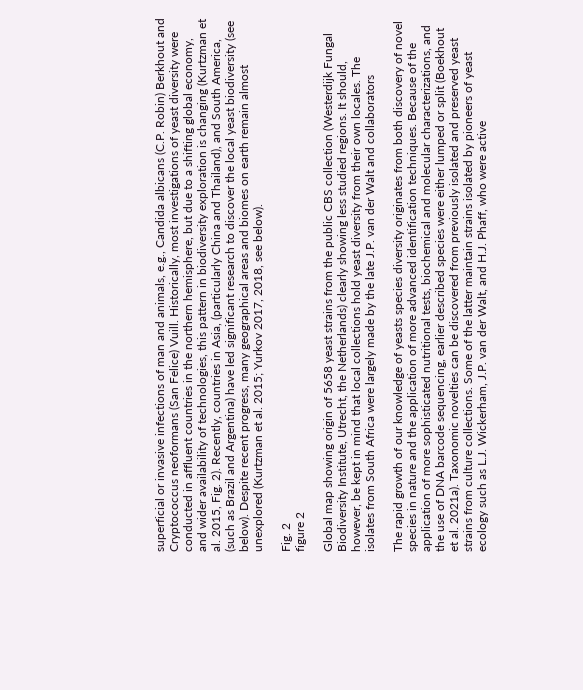superficial or invasive infections of man and animals, e.g., Candida albicans (C.P. Robin) Berkhout and Cryptococcus neoformans (San Felice) Vuill. Historically, most investigations of yeast diversity were conducted in affluent countries in the northern hemisphere, but due to a shifting global economy, and wider availability of technologies, this pattern in biodiversity exploration is changing (Kurtzman et al. 2015, Fig. 2). Recently, countries in Asia, (particularly China and Thailand), and South America, (such as Brazil and Argentina) have led significant research to discover the local yeast biodiversity (see below). Despite recent progress, many geographical areas and biomes on earth remain almost unexplored (Kurtzman et al. 2015; Yurkov 2017, 2018, see below).

Fig. 2
figure 2

Global map showing origin of 5658 yeast strains from the public CBS collection (Westerdijk Fungal Biodiversity Institute, Utrecht, the Netherlands) clearly showing less studied regions. It should, however, be kept in mind that local collections hold yeast diversity from their own locales. The isolates from South Africa were largely made by the late J.P. van der Walt and collaborators

The rapid growth of our knowledge of yeasts species diversity originates from both discovery of novel species in nature and the application of more advanced identification techniques. Because of the application of more sophisticated nutritional tests, biochemical and molecular characterizations, and the use of DNA barcode sequencing, earlier described species were either lumped or split (Boekhout et al. 2021a). Taxonomic novelties can be discovered from previously isolated and preserved yeast strains from culture collections. Some of the latter maintain strains isolated by pioneers of yeast ecology such as L.J. Wickerham, J.P. van der Walt, and H.J. Phaff, who were active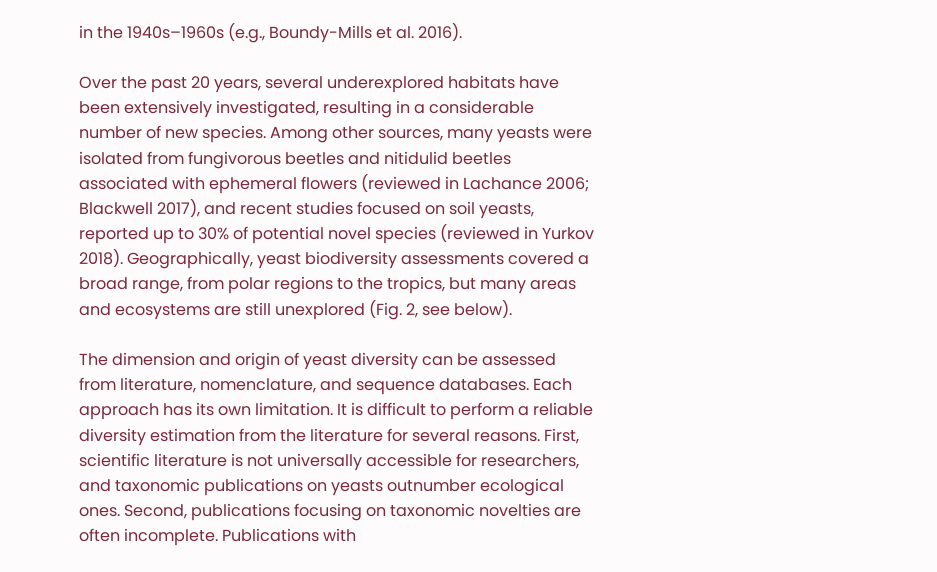in the 1940s–1960s (e.g., Boundy-Mills et al. 2016).

Over the past 20 years, several underexplored habitats have been extensively investigated, resulting in a considerable number of new species. Among other sources, many yeasts were isolated from fungivorous beetles and nitidulid beetles associated with ephemeral flowers (reviewed in Lachance 2006; Blackwell 2017), and recent studies focused on soil yeasts, reported up to 30% of potential novel species (reviewed in Yurkov 2018). Geographically, yeast biodiversity assessments covered a broad range, from polar regions to the tropics, but many areas and ecosystems are still unexplored (Fig. 2, see below).

The dimension and origin of yeast diversity can be assessed from literature, nomenclature, and sequence databases. Each approach has its own limitation. It is difficult to perform a reliable diversity estimation from the literature for several reasons. First, scientific literature is not universally accessible for researchers, and taxonomic publications on yeasts outnumber ecological ones. Second, publications focusing on taxonomic novelties are often incomplete. Publications with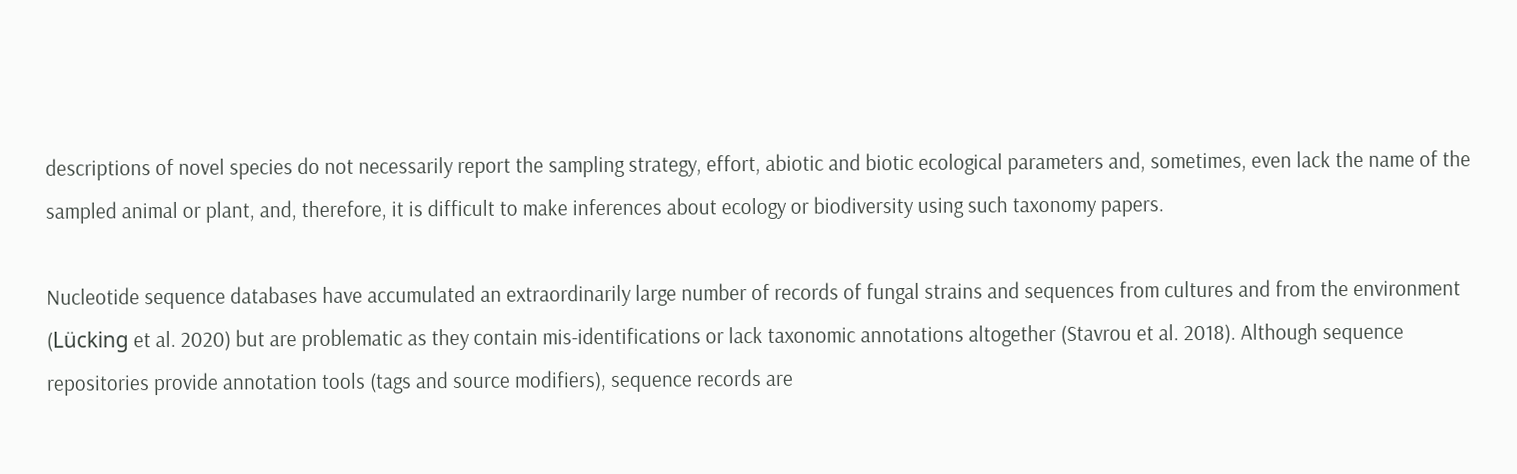descriptions of novel species do not necessarily report the sampling strategy, effort, abiotic and biotic ecological parameters and, sometimes, even lack the name of the sampled animal or plant, and, therefore, it is difficult to make inferences about ecology or biodiversity using such taxonomy papers.

Nucleotide sequence databases have accumulated an extraordinarily large number of records of fungal strains and sequences from cultures and from the environment (Lücking et al. 2020) but are problematic as they contain mis-identifications or lack taxonomic annotations altogether (Stavrou et al. 2018). Although sequence repositories provide annotation tools (tags and source modifiers), sequence records are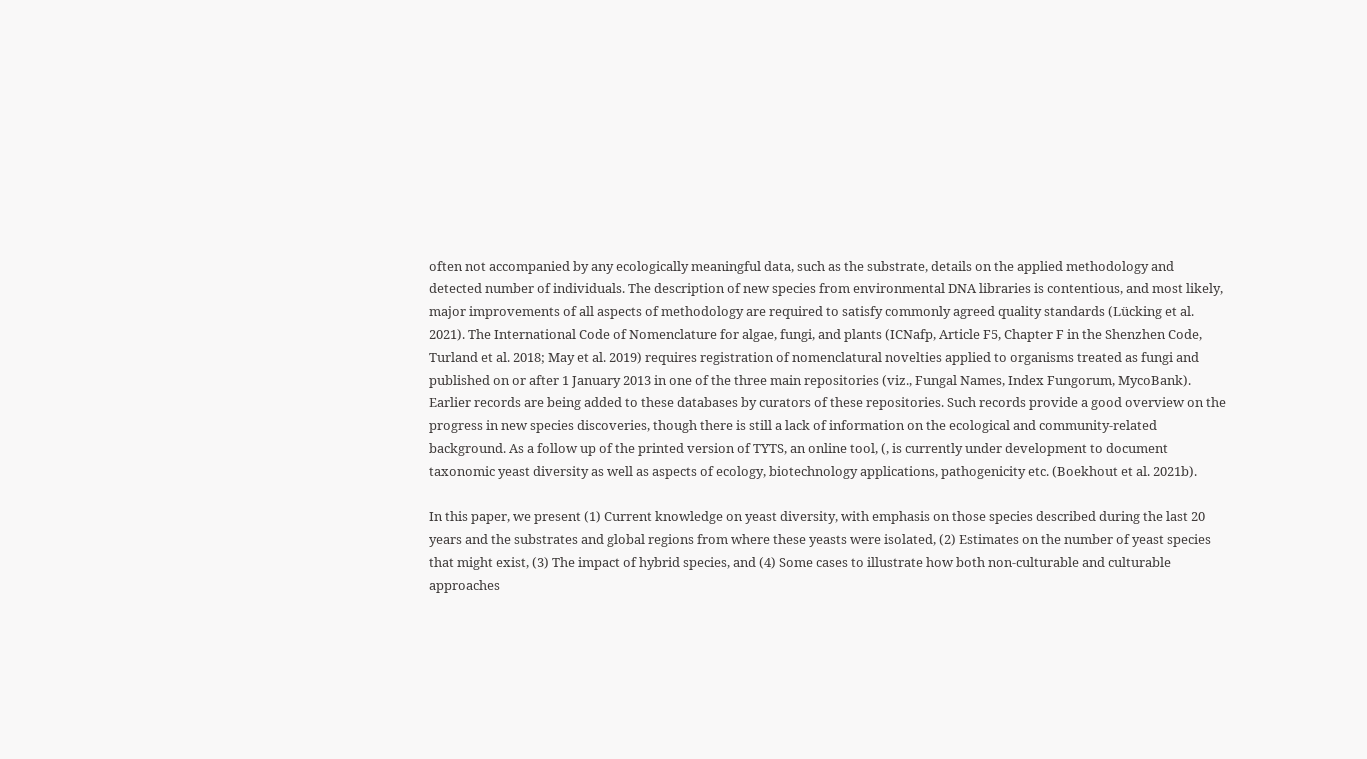often not accompanied by any ecologically meaningful data, such as the substrate, details on the applied methodology and detected number of individuals. The description of new species from environmental DNA libraries is contentious, and most likely, major improvements of all aspects of methodology are required to satisfy commonly agreed quality standards (Lücking et al. 2021). The International Code of Nomenclature for algae, fungi, and plants (ICNafp, Article F5, Chapter F in the Shenzhen Code, Turland et al. 2018; May et al. 2019) requires registration of nomenclatural novelties applied to organisms treated as fungi and published on or after 1 January 2013 in one of the three main repositories (viz., Fungal Names, Index Fungorum, MycoBank). Earlier records are being added to these databases by curators of these repositories. Such records provide a good overview on the progress in new species discoveries, though there is still a lack of information on the ecological and community-related background. As a follow up of the printed version of TYTS, an online tool, (, is currently under development to document taxonomic yeast diversity as well as aspects of ecology, biotechnology applications, pathogenicity etc. (Boekhout et al. 2021b).

In this paper, we present (1) Current knowledge on yeast diversity, with emphasis on those species described during the last 20 years and the substrates and global regions from where these yeasts were isolated, (2) Estimates on the number of yeast species that might exist, (3) The impact of hybrid species, and (4) Some cases to illustrate how both non-culturable and culturable approaches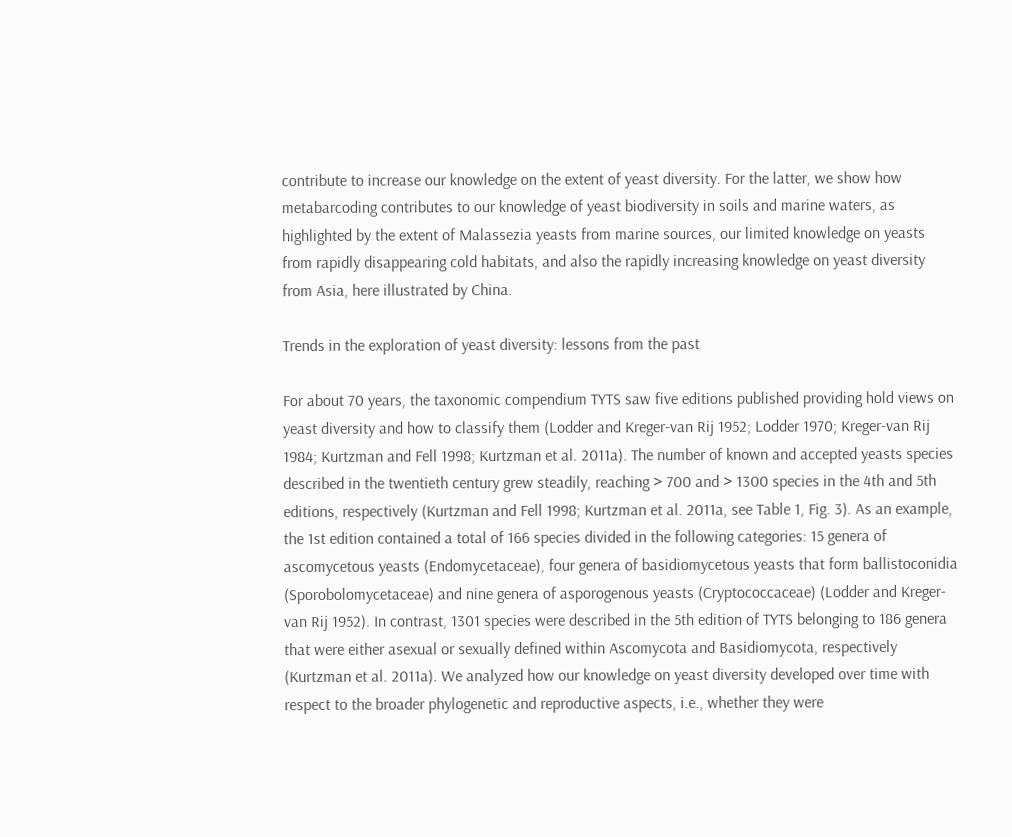contribute to increase our knowledge on the extent of yeast diversity. For the latter, we show how metabarcoding contributes to our knowledge of yeast biodiversity in soils and marine waters, as highlighted by the extent of Malassezia yeasts from marine sources, our limited knowledge on yeasts from rapidly disappearing cold habitats, and also the rapidly increasing knowledge on yeast diversity from Asia, here illustrated by China.

Trends in the exploration of yeast diversity: lessons from the past

For about 70 years, the taxonomic compendium TYTS saw five editions published providing hold views on yeast diversity and how to classify them (Lodder and Kreger-van Rij 1952; Lodder 1970; Kreger-van Rij 1984; Kurtzman and Fell 1998; Kurtzman et al. 2011a). The number of known and accepted yeasts species described in the twentieth century grew steadily, reaching > 700 and > 1300 species in the 4th and 5th editions, respectively (Kurtzman and Fell 1998; Kurtzman et al. 2011a, see Table 1, Fig. 3). As an example, the 1st edition contained a total of 166 species divided in the following categories: 15 genera of ascomycetous yeasts (Endomycetaceae), four genera of basidiomycetous yeasts that form ballistoconidia (Sporobolomycetaceae) and nine genera of asporogenous yeasts (Cryptococcaceae) (Lodder and Kreger-van Rij 1952). In contrast, 1301 species were described in the 5th edition of TYTS belonging to 186 genera that were either asexual or sexually defined within Ascomycota and Basidiomycota, respectively (Kurtzman et al. 2011a). We analyzed how our knowledge on yeast diversity developed over time with respect to the broader phylogenetic and reproductive aspects, i.e., whether they were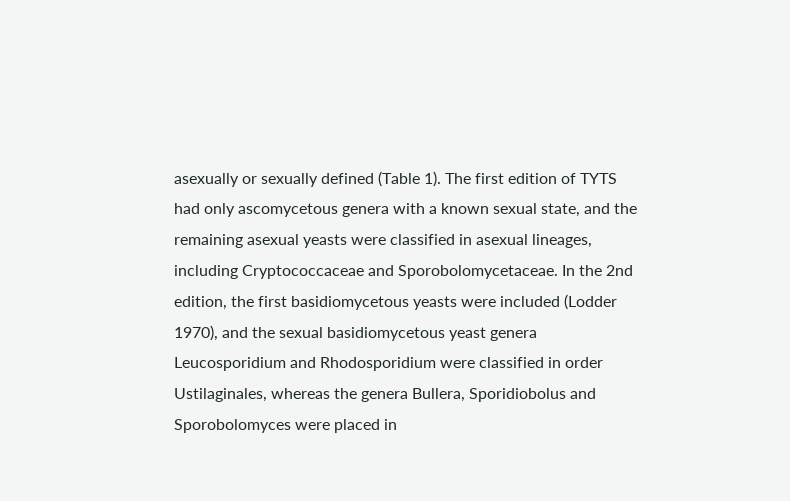asexually or sexually defined (Table 1). The first edition of TYTS had only ascomycetous genera with a known sexual state, and the remaining asexual yeasts were classified in asexual lineages, including Cryptococcaceae and Sporobolomycetaceae. In the 2nd edition, the first basidiomycetous yeasts were included (Lodder 1970), and the sexual basidiomycetous yeast genera Leucosporidium and Rhodosporidium were classified in order Ustilaginales, whereas the genera Bullera, Sporidiobolus and Sporobolomyces were placed in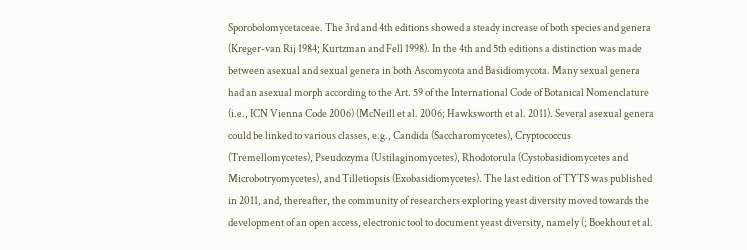Sporobolomycetaceae. The 3rd and 4th editions showed a steady increase of both species and genera (Kreger-van Rij 1984; Kurtzman and Fell 1998). In the 4th and 5th editions a distinction was made between asexual and sexual genera in both Ascomycota and Basidiomycota. Many sexual genera had an asexual morph according to the Art. 59 of the International Code of Botanical Nomenclature (i.e., ICN Vienna Code 2006) (McNeill et al. 2006; Hawksworth et al. 2011). Several asexual genera could be linked to various classes, e.g., Candida (Saccharomycetes), Cryptococcus (Tremellomycetes), Pseudozyma (Ustilaginomycetes), Rhodotorula (Cystobasidiomycetes and Microbotryomycetes), and Tilletiopsis (Exobasidiomycetes). The last edition of TYTS was published in 2011, and, thereafter, the community of researchers exploring yeast diversity moved towards the development of an open access, electronic tool to document yeast diversity, namely (; Boekhout et al.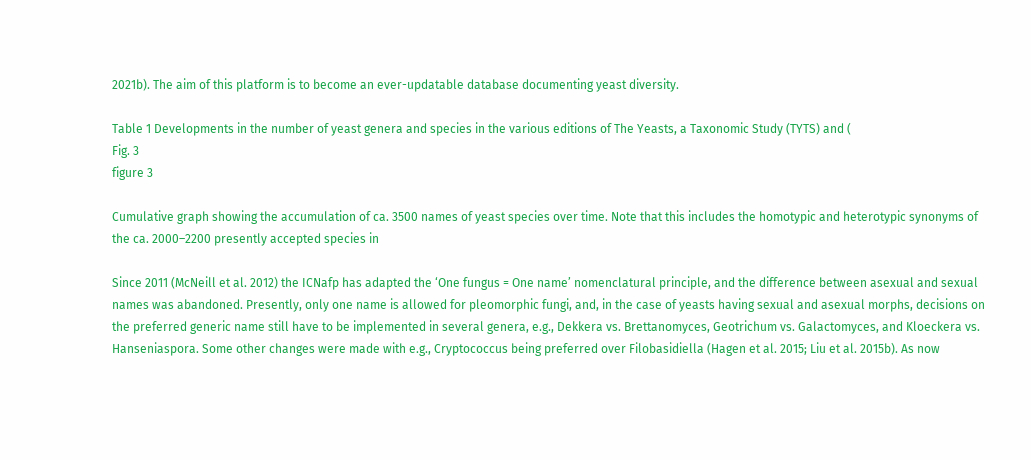2021b). The aim of this platform is to become an ever-updatable database documenting yeast diversity.

Table 1 Developments in the number of yeast genera and species in the various editions of The Yeasts, a Taxonomic Study (TYTS) and (
Fig. 3
figure 3

Cumulative graph showing the accumulation of ca. 3500 names of yeast species over time. Note that this includes the homotypic and heterotypic synonyms of the ca. 2000–2200 presently accepted species in

Since 2011 (McNeill et al. 2012) the ICNafp has adapted the ‘One fungus = One name’ nomenclatural principle, and the difference between asexual and sexual names was abandoned. Presently, only one name is allowed for pleomorphic fungi, and, in the case of yeasts having sexual and asexual morphs, decisions on the preferred generic name still have to be implemented in several genera, e.g., Dekkera vs. Brettanomyces, Geotrichum vs. Galactomyces, and Kloeckera vs. Hanseniaspora. Some other changes were made with e.g., Cryptococcus being preferred over Filobasidiella (Hagen et al. 2015; Liu et al. 2015b). As now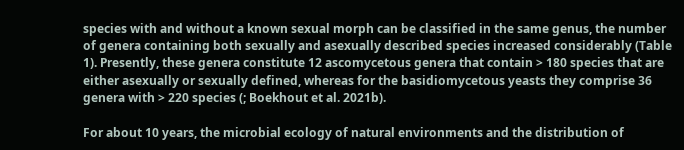species with and without a known sexual morph can be classified in the same genus, the number of genera containing both sexually and asexually described species increased considerably (Table 1). Presently, these genera constitute 12 ascomycetous genera that contain > 180 species that are either asexually or sexually defined, whereas for the basidiomycetous yeasts they comprise 36 genera with > 220 species (; Boekhout et al. 2021b).

For about 10 years, the microbial ecology of natural environments and the distribution of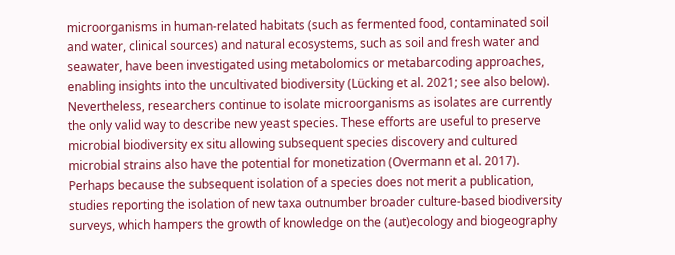microorganisms in human-related habitats (such as fermented food, contaminated soil and water, clinical sources) and natural ecosystems, such as soil and fresh water and seawater, have been investigated using metabolomics or metabarcoding approaches, enabling insights into the uncultivated biodiversity (Lücking et al. 2021; see also below). Nevertheless, researchers continue to isolate microorganisms as isolates are currently the only valid way to describe new yeast species. These efforts are useful to preserve microbial biodiversity ex situ allowing subsequent species discovery and cultured microbial strains also have the potential for monetization (Overmann et al. 2017). Perhaps because the subsequent isolation of a species does not merit a publication, studies reporting the isolation of new taxa outnumber broader culture-based biodiversity surveys, which hampers the growth of knowledge on the (aut)ecology and biogeography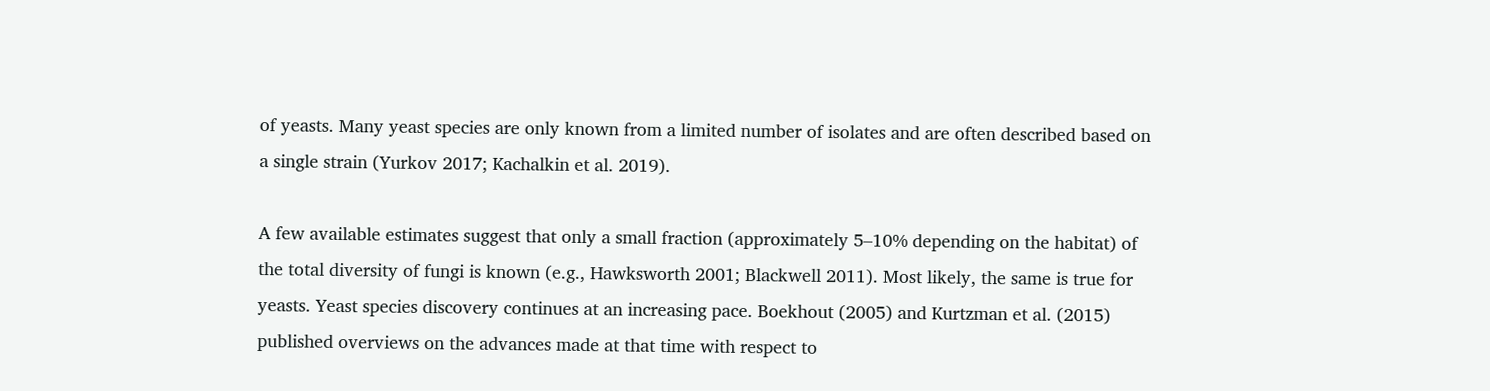of yeasts. Many yeast species are only known from a limited number of isolates and are often described based on a single strain (Yurkov 2017; Kachalkin et al. 2019).

A few available estimates suggest that only a small fraction (approximately 5–10% depending on the habitat) of the total diversity of fungi is known (e.g., Hawksworth 2001; Blackwell 2011). Most likely, the same is true for yeasts. Yeast species discovery continues at an increasing pace. Boekhout (2005) and Kurtzman et al. (2015) published overviews on the advances made at that time with respect to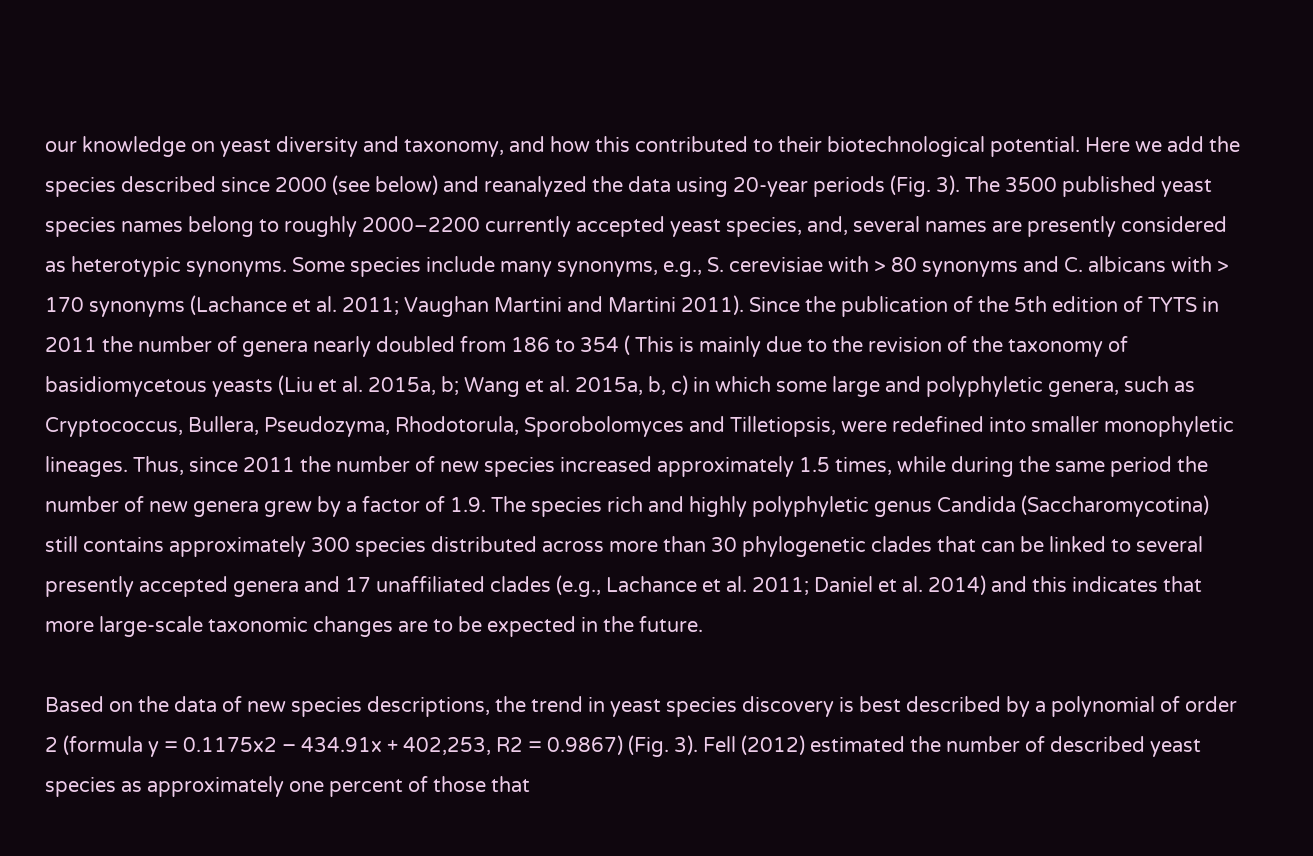our knowledge on yeast diversity and taxonomy, and how this contributed to their biotechnological potential. Here we add the species described since 2000 (see below) and reanalyzed the data using 20-year periods (Fig. 3). The 3500 published yeast species names belong to roughly 2000–2200 currently accepted yeast species, and, several names are presently considered as heterotypic synonyms. Some species include many synonyms, e.g., S. cerevisiae with > 80 synonyms and C. albicans with > 170 synonyms (Lachance et al. 2011; Vaughan Martini and Martini 2011). Since the publication of the 5th edition of TYTS in 2011 the number of genera nearly doubled from 186 to 354 ( This is mainly due to the revision of the taxonomy of basidiomycetous yeasts (Liu et al. 2015a, b; Wang et al. 2015a, b, c) in which some large and polyphyletic genera, such as Cryptococcus, Bullera, Pseudozyma, Rhodotorula, Sporobolomyces and Tilletiopsis, were redefined into smaller monophyletic lineages. Thus, since 2011 the number of new species increased approximately 1.5 times, while during the same period the number of new genera grew by a factor of 1.9. The species rich and highly polyphyletic genus Candida (Saccharomycotina) still contains approximately 300 species distributed across more than 30 phylogenetic clades that can be linked to several presently accepted genera and 17 unaffiliated clades (e.g., Lachance et al. 2011; Daniel et al. 2014) and this indicates that more large-scale taxonomic changes are to be expected in the future.

Based on the data of new species descriptions, the trend in yeast species discovery is best described by a polynomial of order 2 (formula y = 0.1175x2 − 434.91x + 402,253, R2 = 0.9867) (Fig. 3). Fell (2012) estimated the number of described yeast species as approximately one percent of those that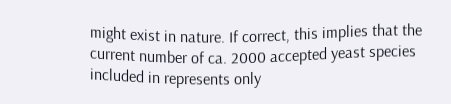might exist in nature. If correct, this implies that the current number of ca. 2000 accepted yeast species included in represents only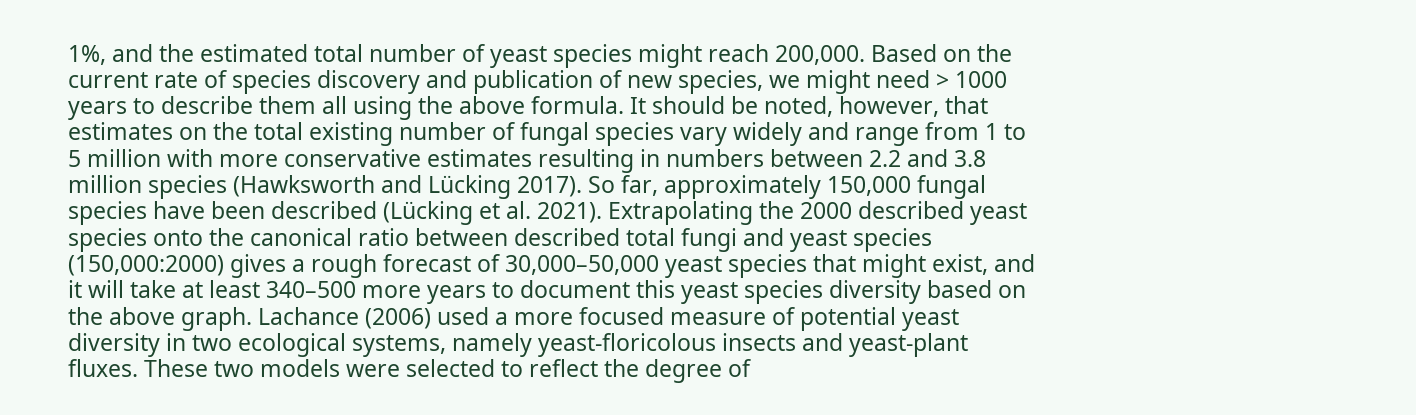1%, and the estimated total number of yeast species might reach 200,000. Based on the current rate of species discovery and publication of new species, we might need > 1000 years to describe them all using the above formula. It should be noted, however, that estimates on the total existing number of fungal species vary widely and range from 1 to 5 million with more conservative estimates resulting in numbers between 2.2 and 3.8 million species (Hawksworth and Lücking 2017). So far, approximately 150,000 fungal species have been described (Lücking et al. 2021). Extrapolating the 2000 described yeast species onto the canonical ratio between described total fungi and yeast species (150,000:2000) gives a rough forecast of 30,000–50,000 yeast species that might exist, and it will take at least 340–500 more years to document this yeast species diversity based on the above graph. Lachance (2006) used a more focused measure of potential yeast diversity in two ecological systems, namely yeast-floricolous insects and yeast-plant fluxes. These two models were selected to reflect the degree of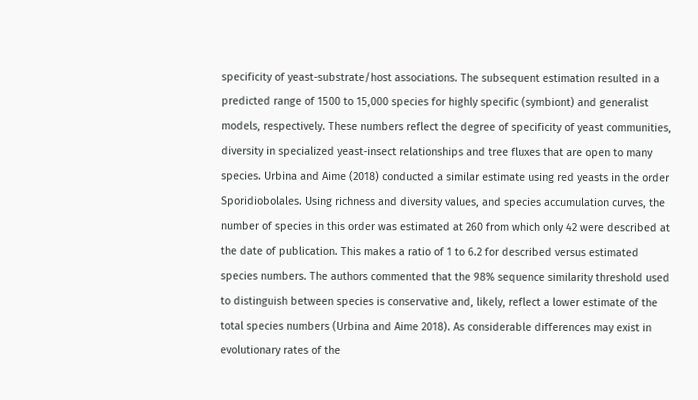specificity of yeast-substrate/host associations. The subsequent estimation resulted in a predicted range of 1500 to 15,000 species for highly specific (symbiont) and generalist models, respectively. These numbers reflect the degree of specificity of yeast communities, diversity in specialized yeast-insect relationships and tree fluxes that are open to many species. Urbina and Aime (2018) conducted a similar estimate using red yeasts in the order Sporidiobolales. Using richness and diversity values, and species accumulation curves, the number of species in this order was estimated at 260 from which only 42 were described at the date of publication. This makes a ratio of 1 to 6.2 for described versus estimated species numbers. The authors commented that the 98% sequence similarity threshold used to distinguish between species is conservative and, likely, reflect a lower estimate of the total species numbers (Urbina and Aime 2018). As considerable differences may exist in evolutionary rates of the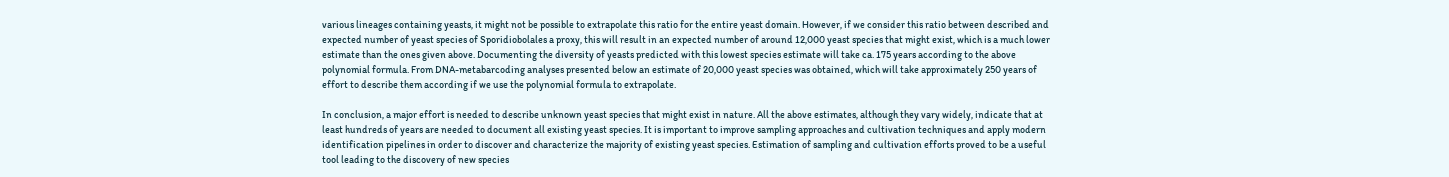various lineages containing yeasts, it might not be possible to extrapolate this ratio for the entire yeast domain. However, if we consider this ratio between described and expected number of yeast species of Sporidiobolales a proxy, this will result in an expected number of around 12,000 yeast species that might exist, which is a much lower estimate than the ones given above. Documenting the diversity of yeasts predicted with this lowest species estimate will take ca. 175 years according to the above polynomial formula. From DNA-metabarcoding analyses presented below an estimate of 20,000 yeast species was obtained, which will take approximately 250 years of effort to describe them according if we use the polynomial formula to extrapolate.

In conclusion, a major effort is needed to describe unknown yeast species that might exist in nature. All the above estimates, although they vary widely, indicate that at least hundreds of years are needed to document all existing yeast species. It is important to improve sampling approaches and cultivation techniques and apply modern identification pipelines in order to discover and characterize the majority of existing yeast species. Estimation of sampling and cultivation efforts proved to be a useful tool leading to the discovery of new species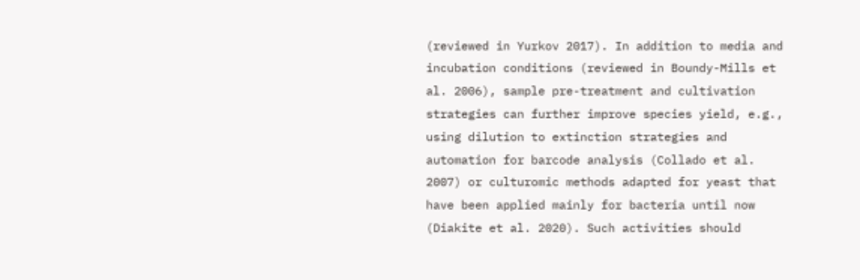(reviewed in Yurkov 2017). In addition to media and incubation conditions (reviewed in Boundy-Mills et al. 2006), sample pre-treatment and cultivation strategies can further improve species yield, e.g., using dilution to extinction strategies and automation for barcode analysis (Collado et al. 2007) or culturomic methods adapted for yeast that have been applied mainly for bacteria until now (Diakite et al. 2020). Such activities should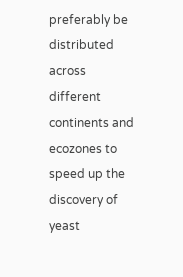preferably be distributed across different continents and ecozones to speed up the discovery of yeast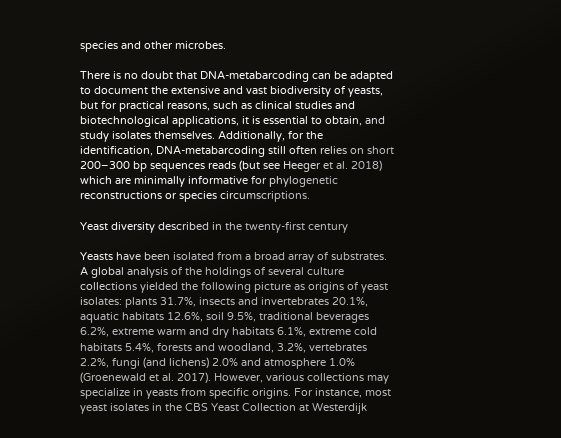species and other microbes.

There is no doubt that DNA-metabarcoding can be adapted to document the extensive and vast biodiversity of yeasts, but for practical reasons, such as clinical studies and biotechnological applications, it is essential to obtain, and study isolates themselves. Additionally, for the identification, DNA-metabarcoding still often relies on short 200–300 bp sequences reads (but see Heeger et al. 2018) which are minimally informative for phylogenetic reconstructions or species circumscriptions.

Yeast diversity described in the twenty-first century

Yeasts have been isolated from a broad array of substrates. A global analysis of the holdings of several culture collections yielded the following picture as origins of yeast isolates: plants 31.7%, insects and invertebrates 20.1%, aquatic habitats 12.6%, soil 9.5%, traditional beverages 6.2%, extreme warm and dry habitats 6.1%, extreme cold habitats 5.4%, forests and woodland, 3.2%, vertebrates 2.2%, fungi (and lichens) 2.0% and atmosphere 1.0% (Groenewald et al. 2017). However, various collections may specialize in yeasts from specific origins. For instance, most yeast isolates in the CBS Yeast Collection at Westerdijk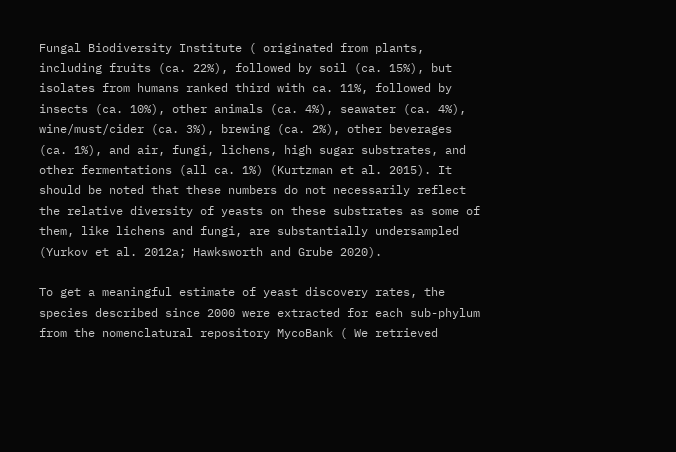Fungal Biodiversity Institute ( originated from plants, including fruits (ca. 22%), followed by soil (ca. 15%), but isolates from humans ranked third with ca. 11%, followed by insects (ca. 10%), other animals (ca. 4%), seawater (ca. 4%), wine/must/cider (ca. 3%), brewing (ca. 2%), other beverages (ca. 1%), and air, fungi, lichens, high sugar substrates, and other fermentations (all ca. 1%) (Kurtzman et al. 2015). It should be noted that these numbers do not necessarily reflect the relative diversity of yeasts on these substrates as some of them, like lichens and fungi, are substantially undersampled (Yurkov et al. 2012a; Hawksworth and Grube 2020).

To get a meaningful estimate of yeast discovery rates, the species described since 2000 were extracted for each sub-phylum from the nomenclatural repository MycoBank ( We retrieved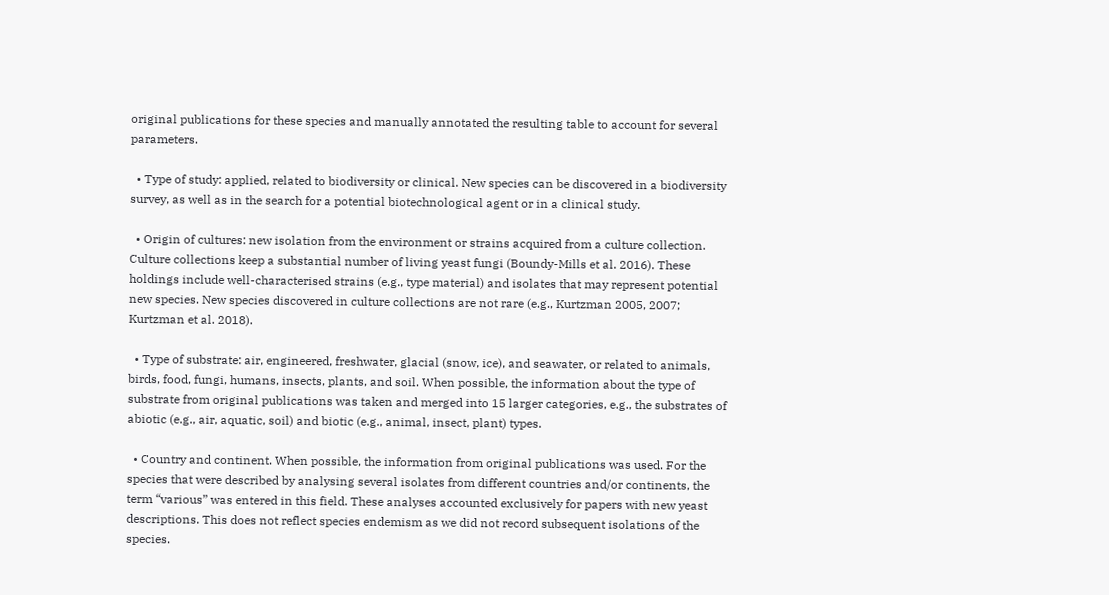original publications for these species and manually annotated the resulting table to account for several parameters.

  • Type of study: applied, related to biodiversity or clinical. New species can be discovered in a biodiversity survey, as well as in the search for a potential biotechnological agent or in a clinical study.

  • Origin of cultures: new isolation from the environment or strains acquired from a culture collection. Culture collections keep a substantial number of living yeast fungi (Boundy-Mills et al. 2016). These holdings include well-characterised strains (e.g., type material) and isolates that may represent potential new species. New species discovered in culture collections are not rare (e.g., Kurtzman 2005, 2007; Kurtzman et al. 2018).

  • Type of substrate: air, engineered, freshwater, glacial (snow, ice), and seawater, or related to animals, birds, food, fungi, humans, insects, plants, and soil. When possible, the information about the type of substrate from original publications was taken and merged into 15 larger categories, e.g., the substrates of abiotic (e.g., air, aquatic, soil) and biotic (e.g., animal, insect, plant) types.

  • Country and continent. When possible, the information from original publications was used. For the species that were described by analysing several isolates from different countries and/or continents, the term “various” was entered in this field. These analyses accounted exclusively for papers with new yeast descriptions. This does not reflect species endemism as we did not record subsequent isolations of the species.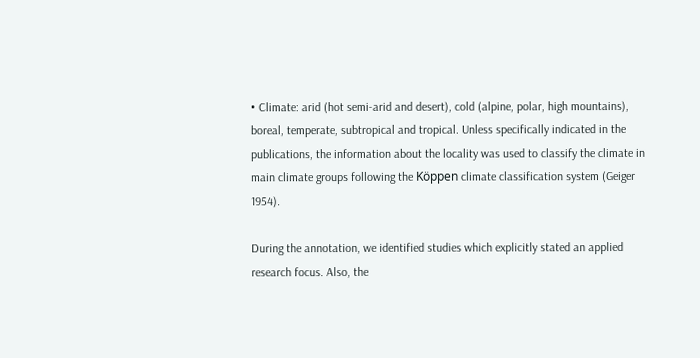• Climate: arid (hot semi-arid and desert), cold (alpine, polar, high mountains), boreal, temperate, subtropical and tropical. Unless specifically indicated in the publications, the information about the locality was used to classify the climate in main climate groups following the Köppen climate classification system (Geiger 1954).

During the annotation, we identified studies which explicitly stated an applied research focus. Also, the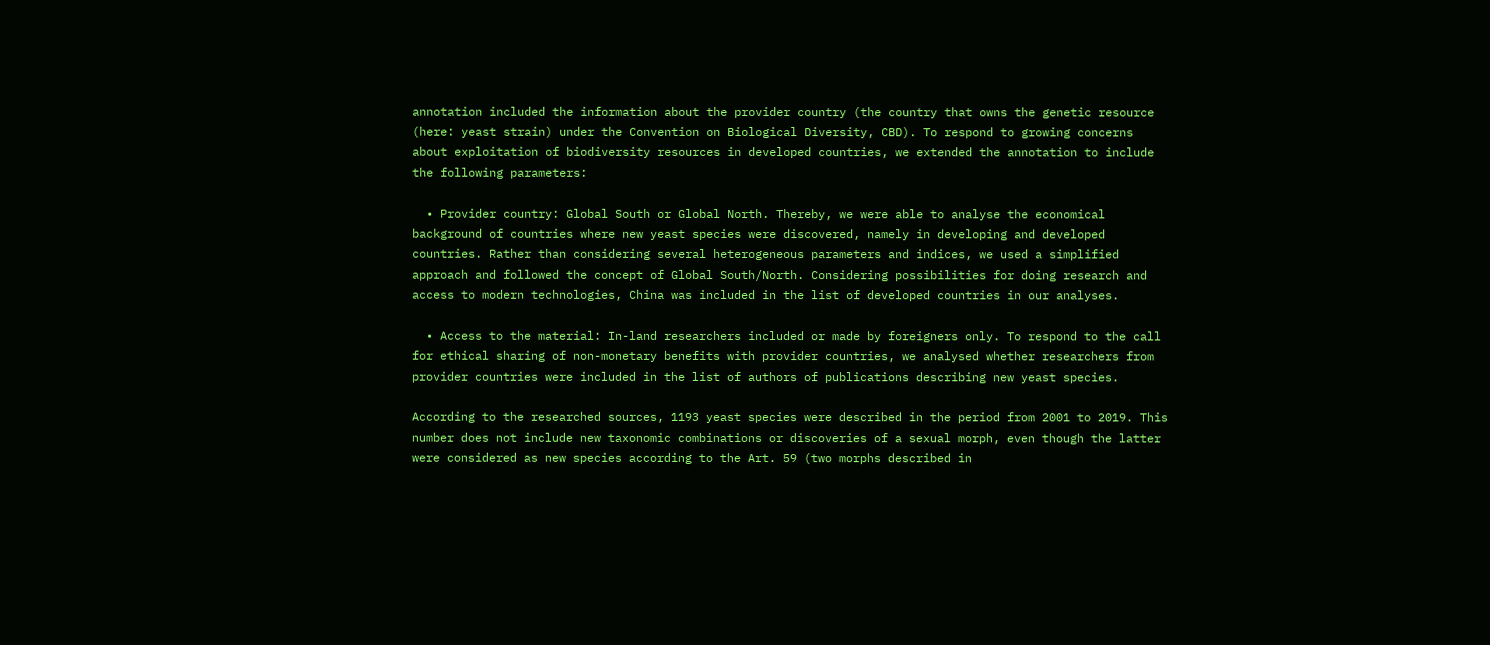annotation included the information about the provider country (the country that owns the genetic resource (here: yeast strain) under the Convention on Biological Diversity, CBD). To respond to growing concerns about exploitation of biodiversity resources in developed countries, we extended the annotation to include the following parameters:

  • Provider country: Global South or Global North. Thereby, we were able to analyse the economical background of countries where new yeast species were discovered, namely in developing and developed countries. Rather than considering several heterogeneous parameters and indices, we used a simplified approach and followed the concept of Global South/North. Considering possibilities for doing research and access to modern technologies, China was included in the list of developed countries in our analyses.

  • Access to the material: In-land researchers included or made by foreigners only. To respond to the call for ethical sharing of non-monetary benefits with provider countries, we analysed whether researchers from provider countries were included in the list of authors of publications describing new yeast species.

According to the researched sources, 1193 yeast species were described in the period from 2001 to 2019. This number does not include new taxonomic combinations or discoveries of a sexual morph, even though the latter were considered as new species according to the Art. 59 (two morphs described in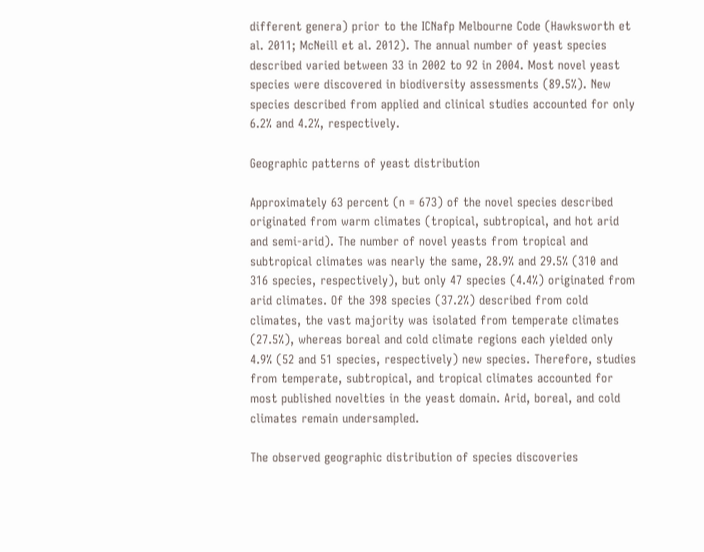different genera) prior to the ICNafp Melbourne Code (Hawksworth et al. 2011; McNeill et al. 2012). The annual number of yeast species described varied between 33 in 2002 to 92 in 2004. Most novel yeast species were discovered in biodiversity assessments (89.5%). New species described from applied and clinical studies accounted for only 6.2% and 4.2%, respectively.

Geographic patterns of yeast distribution

Approximately 63 percent (n = 673) of the novel species described originated from warm climates (tropical, subtropical, and hot arid and semi-arid). The number of novel yeasts from tropical and subtropical climates was nearly the same, 28.9% and 29.5% (310 and 316 species, respectively), but only 47 species (4.4%) originated from arid climates. Of the 398 species (37.2%) described from cold climates, the vast majority was isolated from temperate climates (27.5%), whereas boreal and cold climate regions each yielded only 4.9% (52 and 51 species, respectively) new species. Therefore, studies from temperate, subtropical, and tropical climates accounted for most published novelties in the yeast domain. Arid, boreal, and cold climates remain undersampled.

The observed geographic distribution of species discoveries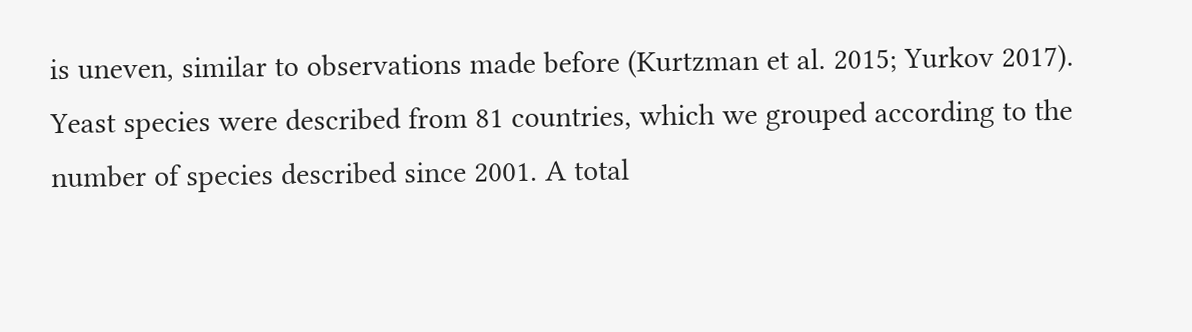is uneven, similar to observations made before (Kurtzman et al. 2015; Yurkov 2017). Yeast species were described from 81 countries, which we grouped according to the number of species described since 2001. A total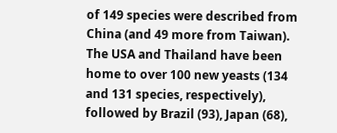of 149 species were described from China (and 49 more from Taiwan). The USA and Thailand have been home to over 100 new yeasts (134 and 131 species, respectively), followed by Brazil (93), Japan (68),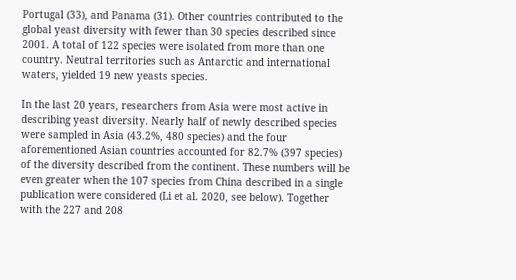Portugal (33), and Panama (31). Other countries contributed to the global yeast diversity with fewer than 30 species described since 2001. A total of 122 species were isolated from more than one country. Neutral territories such as Antarctic and international waters, yielded 19 new yeasts species.

In the last 20 years, researchers from Asia were most active in describing yeast diversity. Nearly half of newly described species were sampled in Asia (43.2%, 480 species) and the four aforementioned Asian countries accounted for 82.7% (397 species) of the diversity described from the continent. These numbers will be even greater when the 107 species from China described in a single publication were considered (Li et al. 2020, see below). Together with the 227 and 208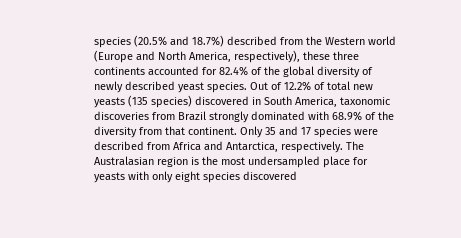species (20.5% and 18.7%) described from the Western world (Europe and North America, respectively), these three continents accounted for 82.4% of the global diversity of newly described yeast species. Out of 12.2% of total new yeasts (135 species) discovered in South America, taxonomic discoveries from Brazil strongly dominated with 68.9% of the diversity from that continent. Only 35 and 17 species were described from Africa and Antarctica, respectively. The Australasian region is the most undersampled place for yeasts with only eight species discovered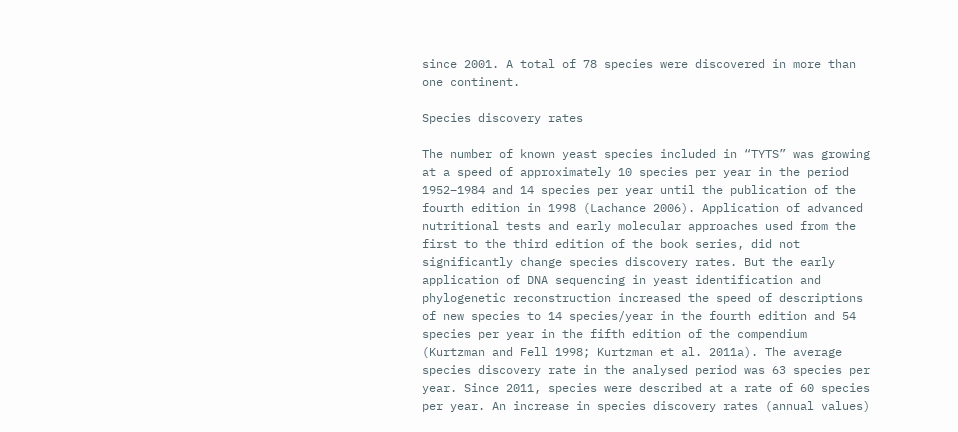since 2001. A total of 78 species were discovered in more than one continent.

Species discovery rates

The number of known yeast species included in “TYTS” was growing at a speed of approximately 10 species per year in the period 1952–1984 and 14 species per year until the publication of the fourth edition in 1998 (Lachance 2006). Application of advanced nutritional tests and early molecular approaches used from the first to the third edition of the book series, did not significantly change species discovery rates. But the early application of DNA sequencing in yeast identification and phylogenetic reconstruction increased the speed of descriptions of new species to 14 species/year in the fourth edition and 54 species per year in the fifth edition of the compendium (Kurtzman and Fell 1998; Kurtzman et al. 2011a). The average species discovery rate in the analysed period was 63 species per year. Since 2011, species were described at a rate of 60 species per year. An increase in species discovery rates (annual values)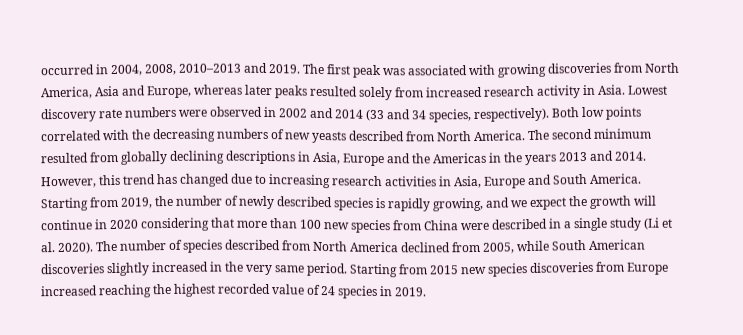occurred in 2004, 2008, 2010–2013 and 2019. The first peak was associated with growing discoveries from North America, Asia and Europe, whereas later peaks resulted solely from increased research activity in Asia. Lowest discovery rate numbers were observed in 2002 and 2014 (33 and 34 species, respectively). Both low points correlated with the decreasing numbers of new yeasts described from North America. The second minimum resulted from globally declining descriptions in Asia, Europe and the Americas in the years 2013 and 2014. However, this trend has changed due to increasing research activities in Asia, Europe and South America. Starting from 2019, the number of newly described species is rapidly growing, and we expect the growth will continue in 2020 considering that more than 100 new species from China were described in a single study (Li et al. 2020). The number of species described from North America declined from 2005, while South American discoveries slightly increased in the very same period. Starting from 2015 new species discoveries from Europe increased reaching the highest recorded value of 24 species in 2019.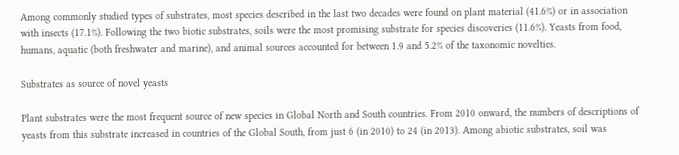Among commonly studied types of substrates, most species described in the last two decades were found on plant material (41.6%) or in association with insects (17.1%). Following the two biotic substrates, soils were the most promising substrate for species discoveries (11.6%). Yeasts from food, humans, aquatic (both freshwater and marine), and animal sources accounted for between 1.9 and 5.2% of the taxonomic novelties.

Substrates as source of novel yeasts

Plant substrates were the most frequent source of new species in Global North and South countries. From 2010 onward, the numbers of descriptions of yeasts from this substrate increased in countries of the Global South, from just 6 (in 2010) to 24 (in 2013). Among abiotic substrates, soil was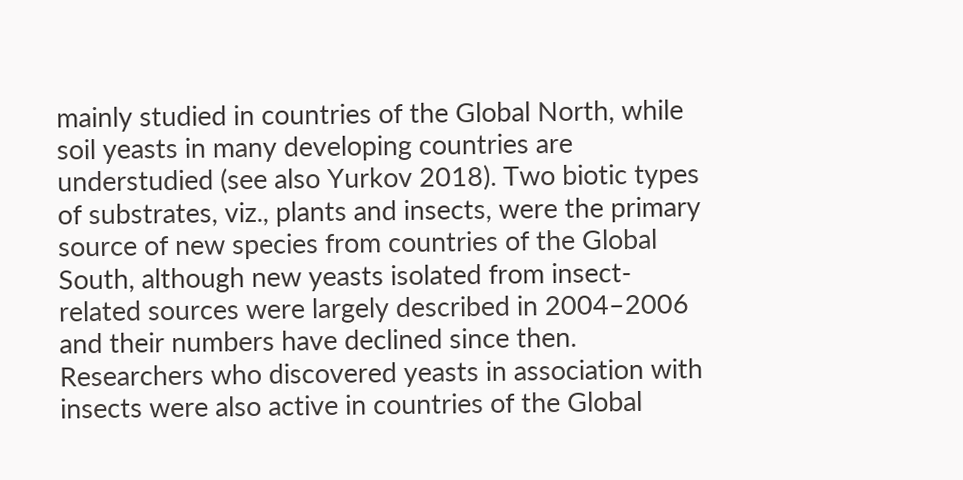mainly studied in countries of the Global North, while soil yeasts in many developing countries are understudied (see also Yurkov 2018). Two biotic types of substrates, viz., plants and insects, were the primary source of new species from countries of the Global South, although new yeasts isolated from insect-related sources were largely described in 2004–2006 and their numbers have declined since then. Researchers who discovered yeasts in association with insects were also active in countries of the Global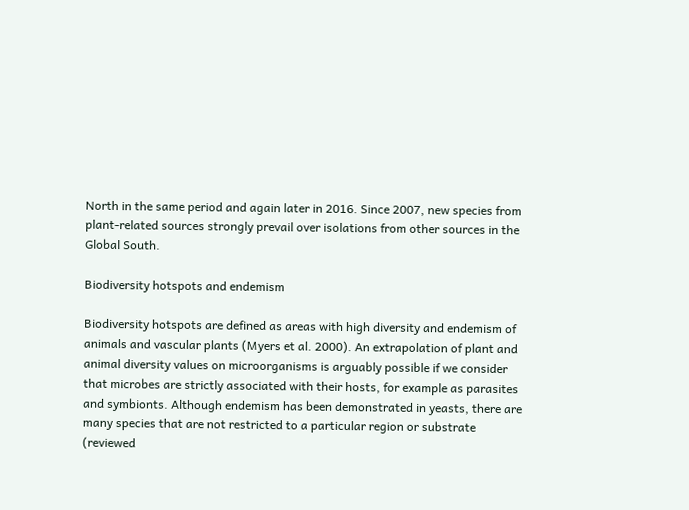North in the same period and again later in 2016. Since 2007, new species from plant-related sources strongly prevail over isolations from other sources in the Global South.

Biodiversity hotspots and endemism

Biodiversity hotspots are defined as areas with high diversity and endemism of animals and vascular plants (Myers et al. 2000). An extrapolation of plant and animal diversity values on microorganisms is arguably possible if we consider that microbes are strictly associated with their hosts, for example as parasites and symbionts. Although endemism has been demonstrated in yeasts, there are many species that are not restricted to a particular region or substrate (reviewed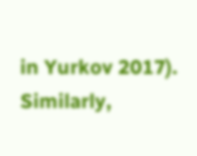in Yurkov 2017). Similarly,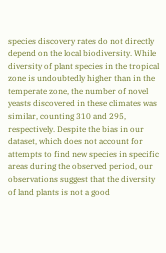species discovery rates do not directly depend on the local biodiversity. While diversity of plant species in the tropical zone is undoubtedly higher than in the temperate zone, the number of novel yeasts discovered in these climates was similar, counting 310 and 295, respectively. Despite the bias in our dataset, which does not account for attempts to find new species in specific areas during the observed period, our observations suggest that the diversity of land plants is not a good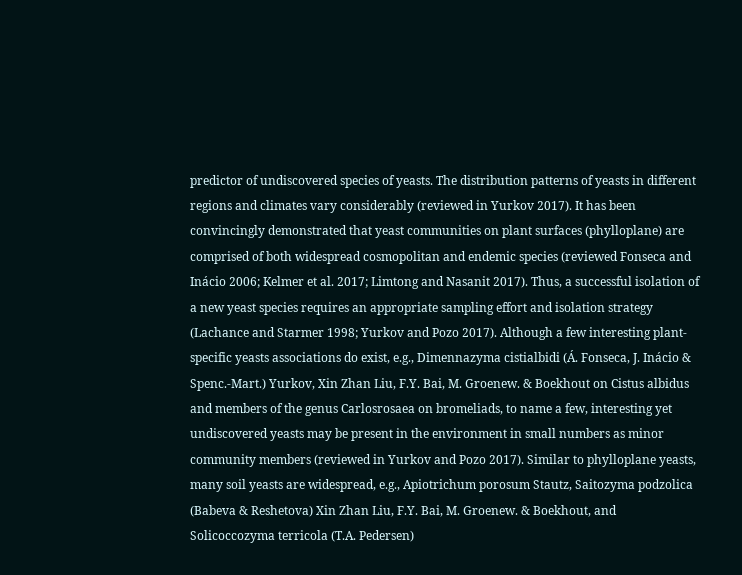predictor of undiscovered species of yeasts. The distribution patterns of yeasts in different regions and climates vary considerably (reviewed in Yurkov 2017). It has been convincingly demonstrated that yeast communities on plant surfaces (phylloplane) are comprised of both widespread cosmopolitan and endemic species (reviewed Fonseca and Inácio 2006; Kelmer et al. 2017; Limtong and Nasanit 2017). Thus, a successful isolation of a new yeast species requires an appropriate sampling effort and isolation strategy (Lachance and Starmer 1998; Yurkov and Pozo 2017). Although a few interesting plant-specific yeasts associations do exist, e.g., Dimennazyma cistialbidi (Á. Fonseca, J. Inácio & Spenc.-Mart.) Yurkov, Xin Zhan Liu, F.Y. Bai, M. Groenew. & Boekhout on Cistus albidus and members of the genus Carlosrosaea on bromeliads, to name a few, interesting yet undiscovered yeasts may be present in the environment in small numbers as minor community members (reviewed in Yurkov and Pozo 2017). Similar to phylloplane yeasts, many soil yeasts are widespread, e.g., Apiotrichum porosum Stautz, Saitozyma podzolica (Babeva & Reshetova) Xin Zhan Liu, F.Y. Bai, M. Groenew. & Boekhout, and Solicoccozyma terricola (T.A. Pedersen)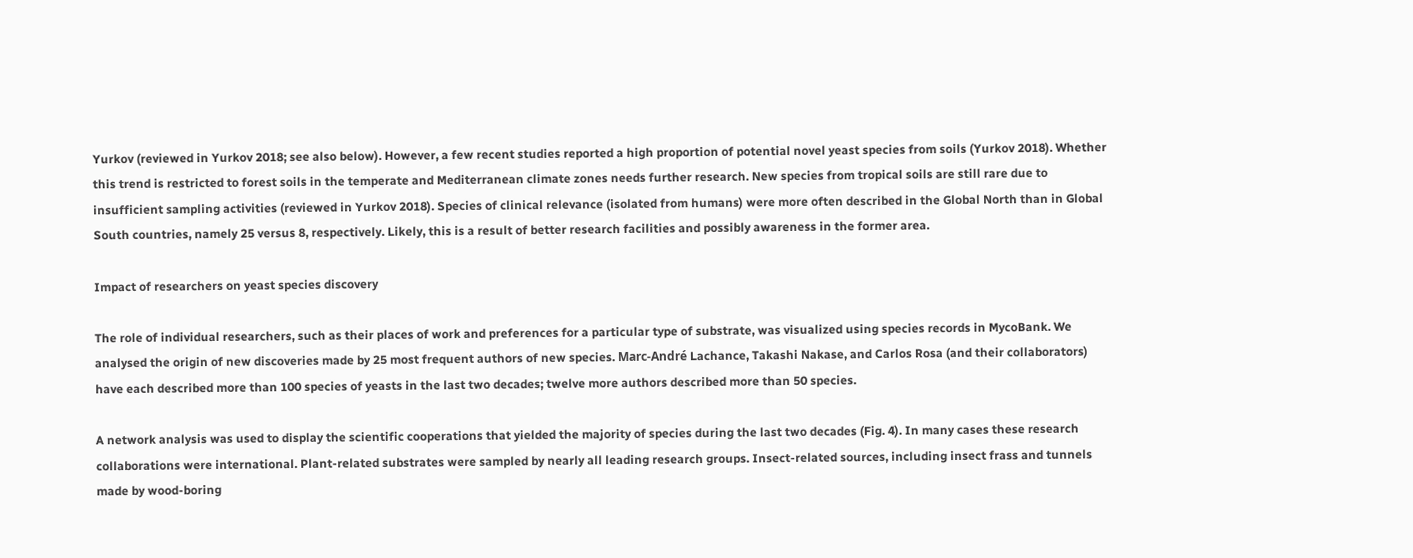Yurkov (reviewed in Yurkov 2018; see also below). However, a few recent studies reported a high proportion of potential novel yeast species from soils (Yurkov 2018). Whether this trend is restricted to forest soils in the temperate and Mediterranean climate zones needs further research. New species from tropical soils are still rare due to insufficient sampling activities (reviewed in Yurkov 2018). Species of clinical relevance (isolated from humans) were more often described in the Global North than in Global South countries, namely 25 versus 8, respectively. Likely, this is a result of better research facilities and possibly awareness in the former area.

Impact of researchers on yeast species discovery

The role of individual researchers, such as their places of work and preferences for a particular type of substrate, was visualized using species records in MycoBank. We analysed the origin of new discoveries made by 25 most frequent authors of new species. Marc-André Lachance, Takashi Nakase, and Carlos Rosa (and their collaborators) have each described more than 100 species of yeasts in the last two decades; twelve more authors described more than 50 species.

A network analysis was used to display the scientific cooperations that yielded the majority of species during the last two decades (Fig. 4). In many cases these research collaborations were international. Plant-related substrates were sampled by nearly all leading research groups. Insect-related sources, including insect frass and tunnels made by wood-boring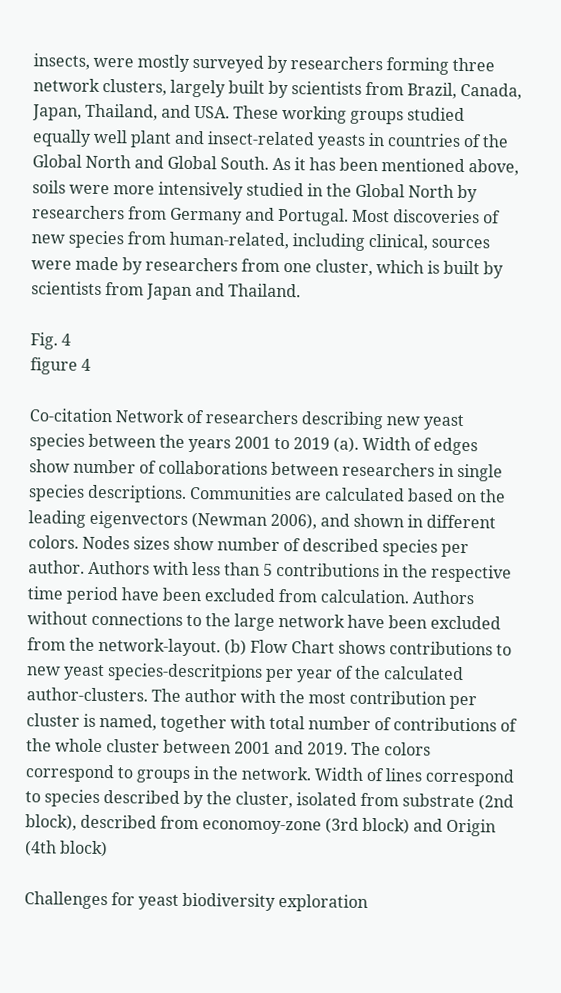insects, were mostly surveyed by researchers forming three network clusters, largely built by scientists from Brazil, Canada, Japan, Thailand, and USA. These working groups studied equally well plant and insect-related yeasts in countries of the Global North and Global South. As it has been mentioned above, soils were more intensively studied in the Global North by researchers from Germany and Portugal. Most discoveries of new species from human-related, including clinical, sources were made by researchers from one cluster, which is built by scientists from Japan and Thailand.

Fig. 4
figure 4

Co-citation Network of researchers describing new yeast species between the years 2001 to 2019 (a). Width of edges show number of collaborations between researchers in single species descriptions. Communities are calculated based on the leading eigenvectors (Newman 2006), and shown in different colors. Nodes sizes show number of described species per author. Authors with less than 5 contributions in the respective time period have been excluded from calculation. Authors without connections to the large network have been excluded from the network-layout. (b) Flow Chart shows contributions to new yeast species-descritpions per year of the calculated author-clusters. The author with the most contribution per cluster is named, together with total number of contributions of the whole cluster between 2001 and 2019. The colors correspond to groups in the network. Width of lines correspond to species described by the cluster, isolated from substrate (2nd block), described from economoy-zone (3rd block) and Origin (4th block)

Challenges for yeast biodiversity exploration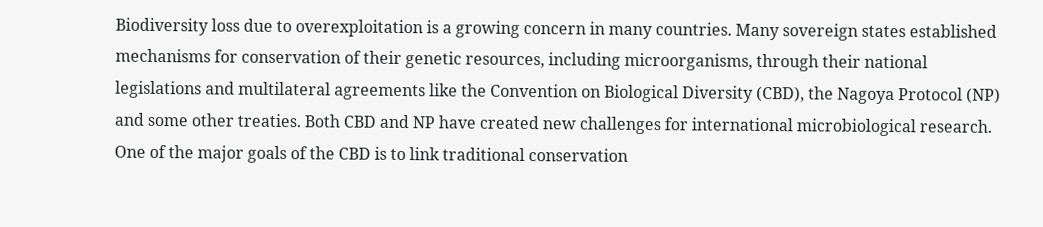Biodiversity loss due to overexploitation is a growing concern in many countries. Many sovereign states established mechanisms for conservation of their genetic resources, including microorganisms, through their national legislations and multilateral agreements like the Convention on Biological Diversity (CBD), the Nagoya Protocol (NP) and some other treaties. Both CBD and NP have created new challenges for international microbiological research. One of the major goals of the CBD is to link traditional conservation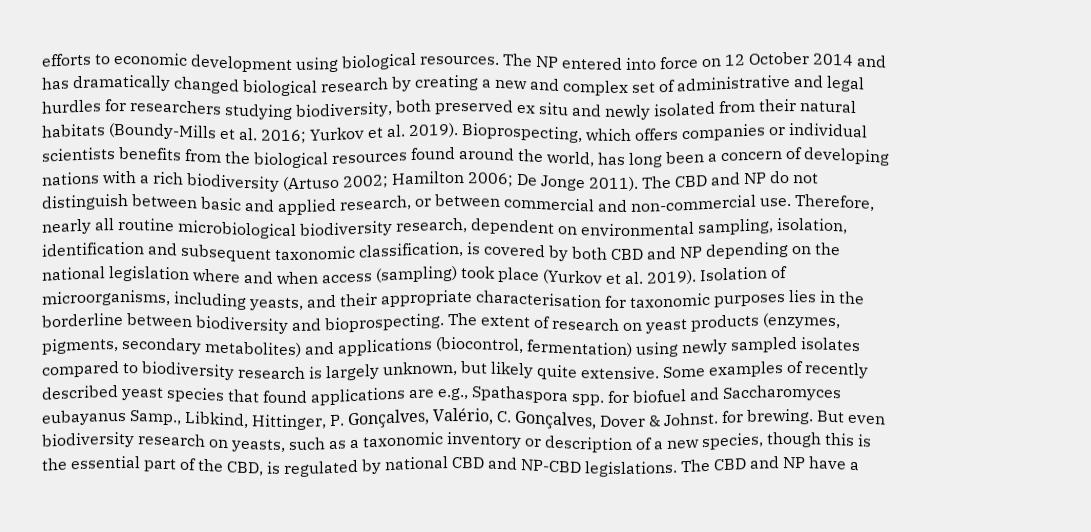efforts to economic development using biological resources. The NP entered into force on 12 October 2014 and has dramatically changed biological research by creating a new and complex set of administrative and legal hurdles for researchers studying biodiversity, both preserved ex situ and newly isolated from their natural habitats (Boundy-Mills et al. 2016; Yurkov et al. 2019). Bioprospecting, which offers companies or individual scientists benefits from the biological resources found around the world, has long been a concern of developing nations with a rich biodiversity (Artuso 2002; Hamilton 2006; De Jonge 2011). The CBD and NP do not distinguish between basic and applied research, or between commercial and non-commercial use. Therefore, nearly all routine microbiological biodiversity research, dependent on environmental sampling, isolation, identification and subsequent taxonomic classification, is covered by both CBD and NP depending on the national legislation where and when access (sampling) took place (Yurkov et al. 2019). Isolation of microorganisms, including yeasts, and their appropriate characterisation for taxonomic purposes lies in the borderline between biodiversity and bioprospecting. The extent of research on yeast products (enzymes, pigments, secondary metabolites) and applications (biocontrol, fermentation) using newly sampled isolates compared to biodiversity research is largely unknown, but likely quite extensive. Some examples of recently described yeast species that found applications are e.g., Spathaspora spp. for biofuel and Saccharomyces eubayanus Samp., Libkind, Hittinger, P. Gonçalves, Valério, C. Gonçalves, Dover & Johnst. for brewing. But even biodiversity research on yeasts, such as a taxonomic inventory or description of a new species, though this is the essential part of the CBD, is regulated by national CBD and NP-CBD legislations. The CBD and NP have a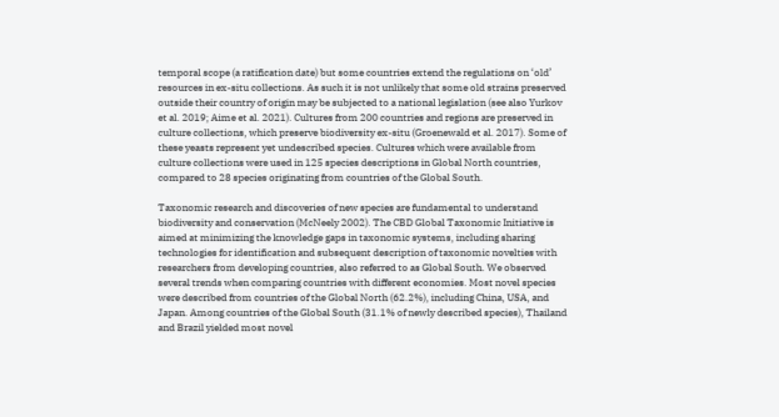temporal scope (a ratification date) but some countries extend the regulations on ‘old’ resources in ex-situ collections. As such it is not unlikely that some old strains preserved outside their country of origin may be subjected to a national legislation (see also Yurkov et al. 2019; Aime et al. 2021). Cultures from 200 countries and regions are preserved in culture collections, which preserve biodiversity ex-situ (Groenewald et al. 2017). Some of these yeasts represent yet undescribed species. Cultures which were available from culture collections were used in 125 species descriptions in Global North countries, compared to 28 species originating from countries of the Global South.

Taxonomic research and discoveries of new species are fundamental to understand biodiversity and conservation (McNeely 2002). The CBD Global Taxonomic Initiative is aimed at minimizing the knowledge gaps in taxonomic systems, including sharing technologies for identification and subsequent description of taxonomic novelties with researchers from developing countries, also referred to as Global South. We observed several trends when comparing countries with different economies. Most novel species were described from countries of the Global North (62.2%), including China, USA, and Japan. Among countries of the Global South (31.1% of newly described species), Thailand and Brazil yielded most novel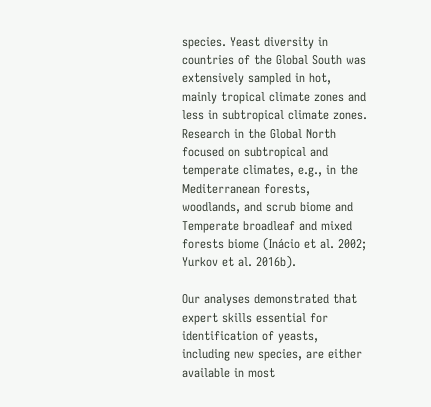species. Yeast diversity in countries of the Global South was extensively sampled in hot, mainly tropical climate zones and less in subtropical climate zones. Research in the Global North focused on subtropical and temperate climates, e.g., in the Mediterranean forests, woodlands, and scrub biome and Temperate broadleaf and mixed forests biome (Inácio et al. 2002; Yurkov et al. 2016b).

Our analyses demonstrated that expert skills essential for identification of yeasts, including new species, are either available in most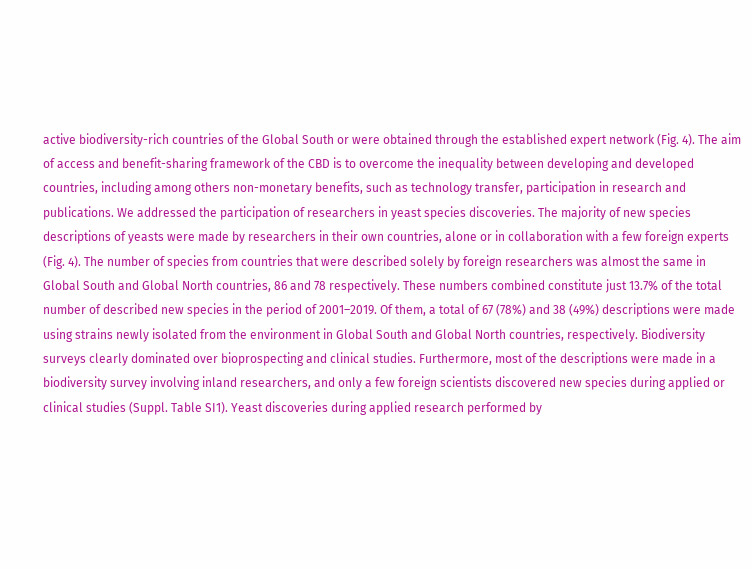active biodiversity-rich countries of the Global South or were obtained through the established expert network (Fig. 4). The aim of access and benefit-sharing framework of the CBD is to overcome the inequality between developing and developed countries, including among others non-monetary benefits, such as technology transfer, participation in research and publications. We addressed the participation of researchers in yeast species discoveries. The majority of new species descriptions of yeasts were made by researchers in their own countries, alone or in collaboration with a few foreign experts (Fig. 4). The number of species from countries that were described solely by foreign researchers was almost the same in Global South and Global North countries, 86 and 78 respectively. These numbers combined constitute just 13.7% of the total number of described new species in the period of 2001–2019. Of them, a total of 67 (78%) and 38 (49%) descriptions were made using strains newly isolated from the environment in Global South and Global North countries, respectively. Biodiversity surveys clearly dominated over bioprospecting and clinical studies. Furthermore, most of the descriptions were made in a biodiversity survey involving inland researchers, and only a few foreign scientists discovered new species during applied or clinical studies (Suppl. Table SI1). Yeast discoveries during applied research performed by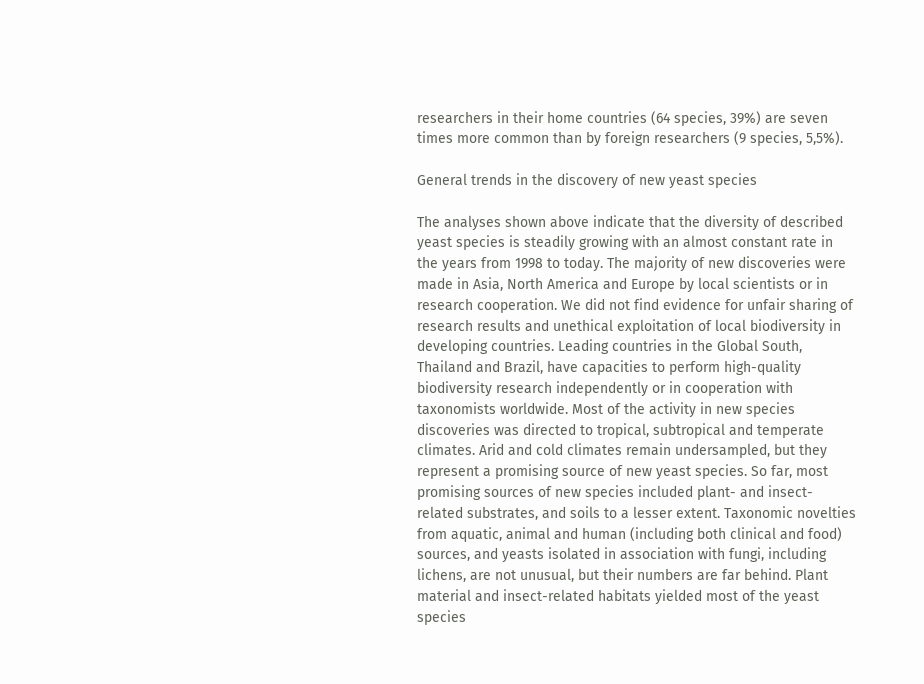researchers in their home countries (64 species, 39%) are seven times more common than by foreign researchers (9 species, 5,5%).

General trends in the discovery of new yeast species

The analyses shown above indicate that the diversity of described yeast species is steadily growing with an almost constant rate in the years from 1998 to today. The majority of new discoveries were made in Asia, North America and Europe by local scientists or in research cooperation. We did not find evidence for unfair sharing of research results and unethical exploitation of local biodiversity in developing countries. Leading countries in the Global South, Thailand and Brazil, have capacities to perform high-quality biodiversity research independently or in cooperation with taxonomists worldwide. Most of the activity in new species discoveries was directed to tropical, subtropical and temperate climates. Arid and cold climates remain undersampled, but they represent a promising source of new yeast species. So far, most promising sources of new species included plant- and insect-related substrates, and soils to a lesser extent. Taxonomic novelties from aquatic, animal and human (including both clinical and food) sources, and yeasts isolated in association with fungi, including lichens, are not unusual, but their numbers are far behind. Plant material and insect-related habitats yielded most of the yeast species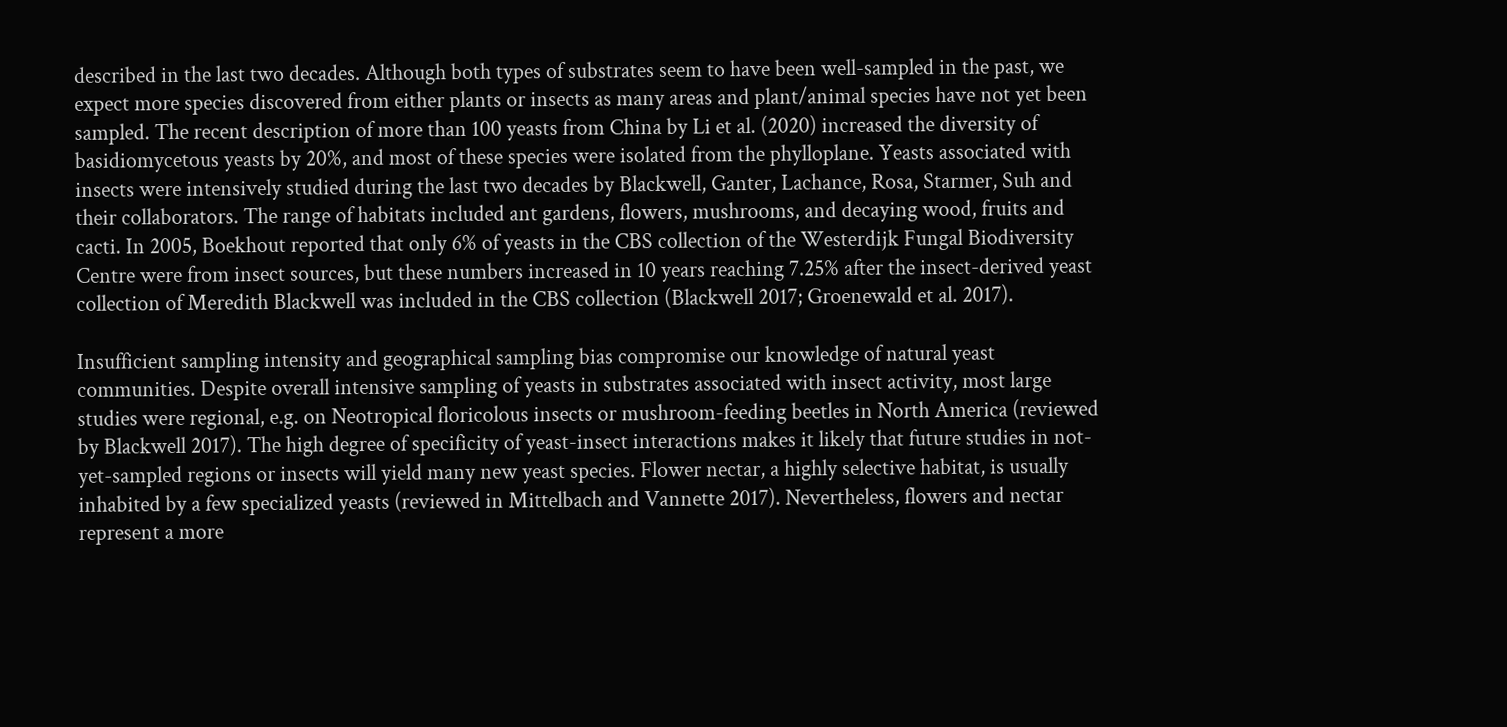described in the last two decades. Although both types of substrates seem to have been well-sampled in the past, we expect more species discovered from either plants or insects as many areas and plant/animal species have not yet been sampled. The recent description of more than 100 yeasts from China by Li et al. (2020) increased the diversity of basidiomycetous yeasts by 20%, and most of these species were isolated from the phylloplane. Yeasts associated with insects were intensively studied during the last two decades by Blackwell, Ganter, Lachance, Rosa, Starmer, Suh and their collaborators. The range of habitats included ant gardens, flowers, mushrooms, and decaying wood, fruits and cacti. In 2005, Boekhout reported that only 6% of yeasts in the CBS collection of the Westerdijk Fungal Biodiversity Centre were from insect sources, but these numbers increased in 10 years reaching 7.25% after the insect-derived yeast collection of Meredith Blackwell was included in the CBS collection (Blackwell 2017; Groenewald et al. 2017).

Insufficient sampling intensity and geographical sampling bias compromise our knowledge of natural yeast communities. Despite overall intensive sampling of yeasts in substrates associated with insect activity, most large studies were regional, e.g. on Neotropical floricolous insects or mushroom-feeding beetles in North America (reviewed by Blackwell 2017). The high degree of specificity of yeast-insect interactions makes it likely that future studies in not-yet-sampled regions or insects will yield many new yeast species. Flower nectar, a highly selective habitat, is usually inhabited by a few specialized yeasts (reviewed in Mittelbach and Vannette 2017). Nevertheless, flowers and nectar represent a more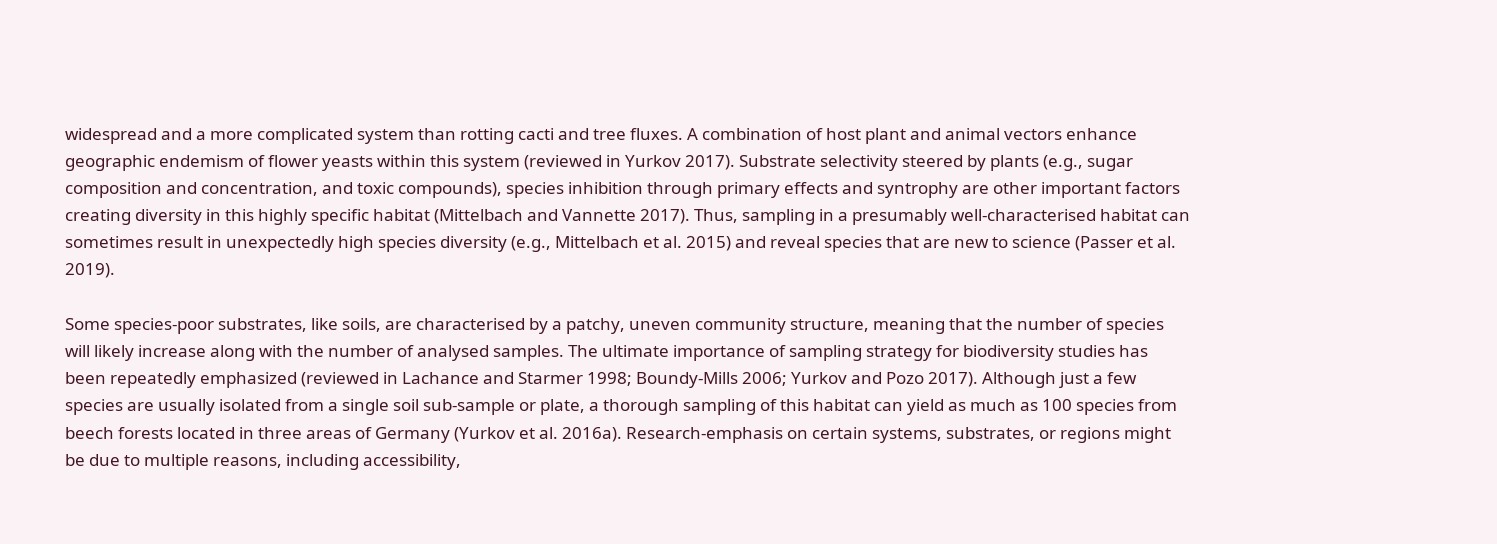widespread and a more complicated system than rotting cacti and tree fluxes. A combination of host plant and animal vectors enhance geographic endemism of flower yeasts within this system (reviewed in Yurkov 2017). Substrate selectivity steered by plants (e.g., sugar composition and concentration, and toxic compounds), species inhibition through primary effects and syntrophy are other important factors creating diversity in this highly specific habitat (Mittelbach and Vannette 2017). Thus, sampling in a presumably well-characterised habitat can sometimes result in unexpectedly high species diversity (e.g., Mittelbach et al. 2015) and reveal species that are new to science (Passer et al. 2019).

Some species-poor substrates, like soils, are characterised by a patchy, uneven community structure, meaning that the number of species will likely increase along with the number of analysed samples. The ultimate importance of sampling strategy for biodiversity studies has been repeatedly emphasized (reviewed in Lachance and Starmer 1998; Boundy-Mills 2006; Yurkov and Pozo 2017). Although just a few species are usually isolated from a single soil sub-sample or plate, a thorough sampling of this habitat can yield as much as 100 species from beech forests located in three areas of Germany (Yurkov et al. 2016a). Research-emphasis on certain systems, substrates, or regions might be due to multiple reasons, including accessibility,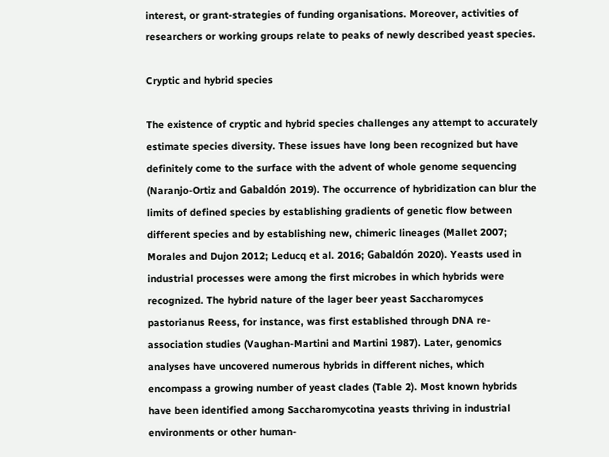interest, or grant-strategies of funding organisations. Moreover, activities of researchers or working groups relate to peaks of newly described yeast species.

Cryptic and hybrid species

The existence of cryptic and hybrid species challenges any attempt to accurately estimate species diversity. These issues have long been recognized but have definitely come to the surface with the advent of whole genome sequencing (Naranjo-Ortiz and Gabaldón 2019). The occurrence of hybridization can blur the limits of defined species by establishing gradients of genetic flow between different species and by establishing new, chimeric lineages (Mallet 2007; Morales and Dujon 2012; Leducq et al. 2016; Gabaldón 2020). Yeasts used in industrial processes were among the first microbes in which hybrids were recognized. The hybrid nature of the lager beer yeast Saccharomyces pastorianus Reess, for instance, was first established through DNA re-association studies (Vaughan-Martini and Martini 1987). Later, genomics analyses have uncovered numerous hybrids in different niches, which encompass a growing number of yeast clades (Table 2). Most known hybrids have been identified among Saccharomycotina yeasts thriving in industrial environments or other human-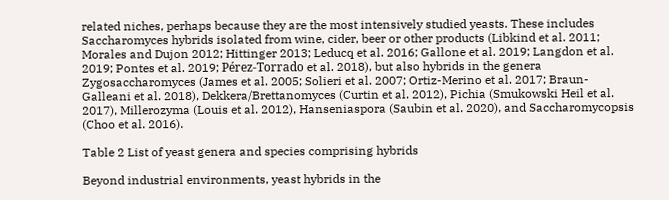related niches, perhaps because they are the most intensively studied yeasts. These includes Saccharomyces hybrids isolated from wine, cider, beer or other products (Libkind et al. 2011; Morales and Dujon 2012; Hittinger 2013; Leducq et al. 2016; Gallone et al. 2019; Langdon et al. 2019; Pontes et al. 2019; Pérez-Torrado et al. 2018), but also hybrids in the genera Zygosaccharomyces (James et al. 2005; Solieri et al. 2007; Ortiz-Merino et al. 2017; Braun-Galleani et al. 2018), Dekkera/Brettanomyces (Curtin et al. 2012), Pichia (Smukowski Heil et al. 2017), Millerozyma (Louis et al. 2012), Hanseniaspora (Saubin et al. 2020), and Saccharomycopsis (Choo et al. 2016).

Table 2 List of yeast genera and species comprising hybrids

Beyond industrial environments, yeast hybrids in the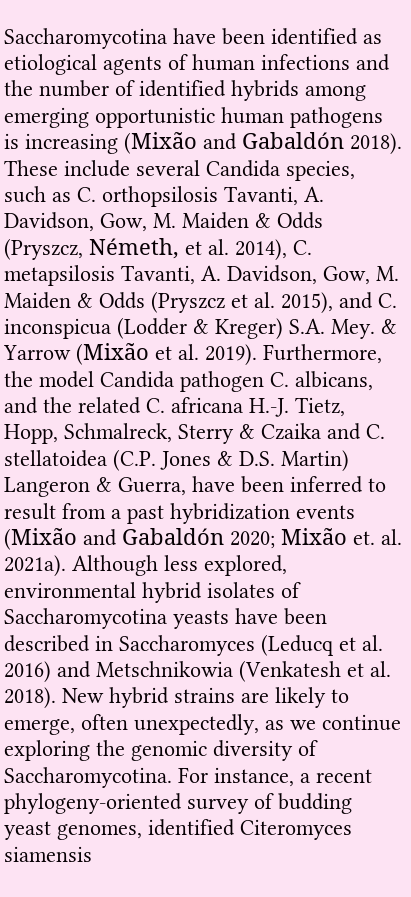Saccharomycotina have been identified as etiological agents of human infections and the number of identified hybrids among emerging opportunistic human pathogens is increasing (Mixão and Gabaldón 2018). These include several Candida species, such as C. orthopsilosis Tavanti, A. Davidson, Gow, M. Maiden & Odds (Pryszcz, Németh, et al. 2014), C. metapsilosis Tavanti, A. Davidson, Gow, M. Maiden & Odds (Pryszcz et al. 2015), and C. inconspicua (Lodder & Kreger) S.A. Mey. & Yarrow (Mixão et al. 2019). Furthermore, the model Candida pathogen C. albicans, and the related C. africana H.-J. Tietz, Hopp, Schmalreck, Sterry & Czaika and C. stellatoidea (C.P. Jones & D.S. Martin) Langeron & Guerra, have been inferred to result from a past hybridization events (Mixão and Gabaldón 2020; Mixão et. al. 2021a). Although less explored, environmental hybrid isolates of Saccharomycotina yeasts have been described in Saccharomyces (Leducq et al. 2016) and Metschnikowia (Venkatesh et al. 2018). New hybrid strains are likely to emerge, often unexpectedly, as we continue exploring the genomic diversity of Saccharomycotina. For instance, a recent phylogeny-oriented survey of budding yeast genomes, identified Citeromyces siamensis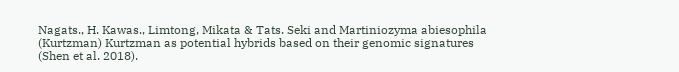Nagats., H. Kawas., Limtong, Mikata & Tats. Seki and Martiniozyma abiesophila (Kurtzman) Kurtzman as potential hybrids based on their genomic signatures (Shen et al. 2018).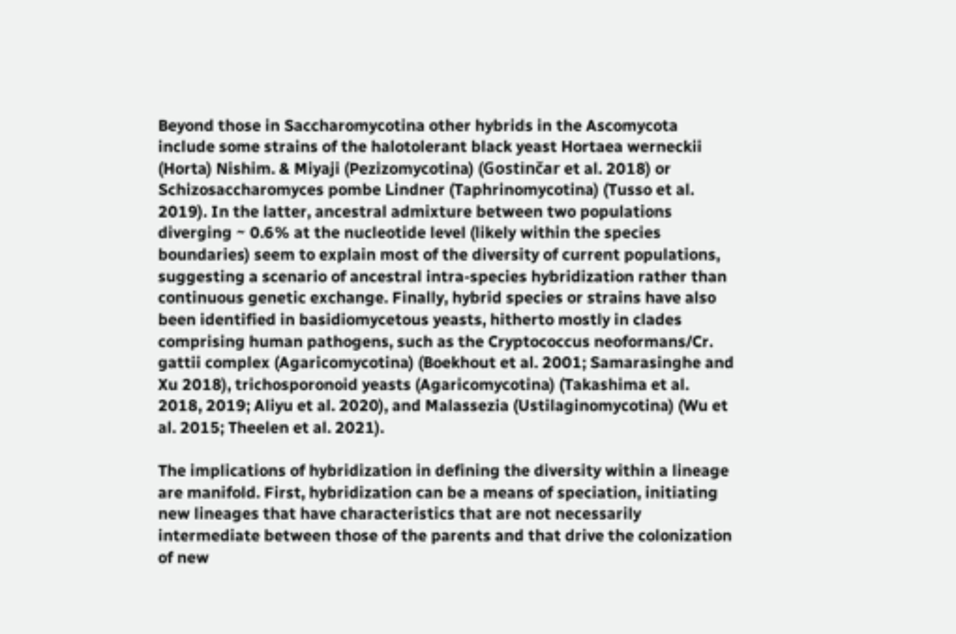Beyond those in Saccharomycotina other hybrids in the Ascomycota include some strains of the halotolerant black yeast Hortaea werneckii (Horta) Nishim. & Miyaji (Pezizomycotina) (Gostinčar et al. 2018) or Schizosaccharomyces pombe Lindner (Taphrinomycotina) (Tusso et al. 2019). In the latter, ancestral admixture between two populations diverging ~ 0.6% at the nucleotide level (likely within the species boundaries) seem to explain most of the diversity of current populations, suggesting a scenario of ancestral intra-species hybridization rather than continuous genetic exchange. Finally, hybrid species or strains have also been identified in basidiomycetous yeasts, hitherto mostly in clades comprising human pathogens, such as the Cryptococcus neoformans/Cr. gattii complex (Agaricomycotina) (Boekhout et al. 2001; Samarasinghe and Xu 2018), trichosporonoid yeasts (Agaricomycotina) (Takashima et al. 2018, 2019; Aliyu et al. 2020), and Malassezia (Ustilaginomycotina) (Wu et al. 2015; Theelen et al. 2021).

The implications of hybridization in defining the diversity within a lineage are manifold. First, hybridization can be a means of speciation, initiating new lineages that have characteristics that are not necessarily intermediate between those of the parents and that drive the colonization of new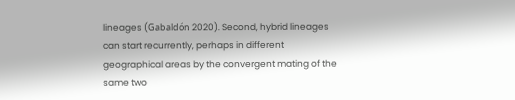lineages (Gabaldón 2020). Second, hybrid lineages can start recurrently, perhaps in different geographical areas by the convergent mating of the same two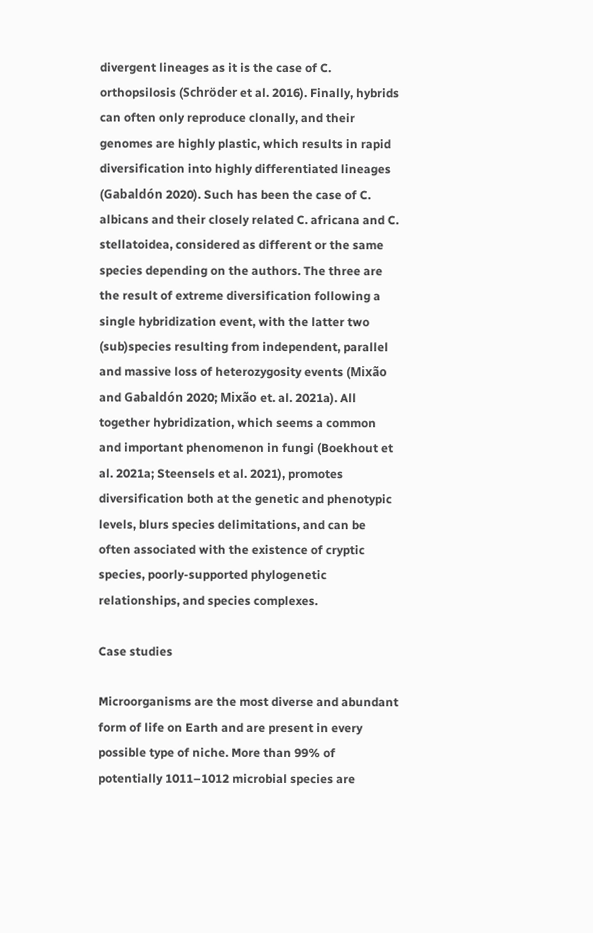divergent lineages as it is the case of C. orthopsilosis (Schröder et al. 2016). Finally, hybrids can often only reproduce clonally, and their genomes are highly plastic, which results in rapid diversification into highly differentiated lineages (Gabaldón 2020). Such has been the case of C. albicans and their closely related C. africana and C. stellatoidea, considered as different or the same species depending on the authors. The three are the result of extreme diversification following a single hybridization event, with the latter two (sub)species resulting from independent, parallel and massive loss of heterozygosity events (Mixão and Gabaldón 2020; Mixão et. al. 2021a). All together hybridization, which seems a common and important phenomenon in fungi (Boekhout et al. 2021a; Steensels et al. 2021), promotes diversification both at the genetic and phenotypic levels, blurs species delimitations, and can be often associated with the existence of cryptic species, poorly-supported phylogenetic relationships, and species complexes.

Case studies

Microorganisms are the most diverse and abundant form of life on Earth and are present in every possible type of niche. More than 99% of potentially 1011–1012 microbial species are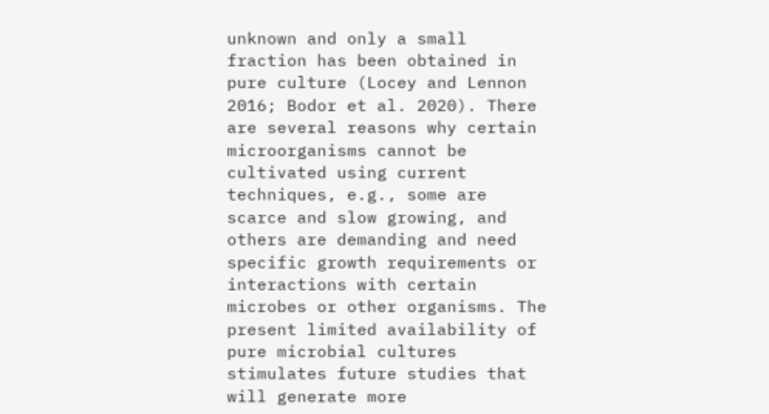unknown and only a small fraction has been obtained in pure culture (Locey and Lennon 2016; Bodor et al. 2020). There are several reasons why certain microorganisms cannot be cultivated using current techniques, e.g., some are scarce and slow growing, and others are demanding and need specific growth requirements or interactions with certain microbes or other organisms. The present limited availability of pure microbial cultures stimulates future studies that will generate more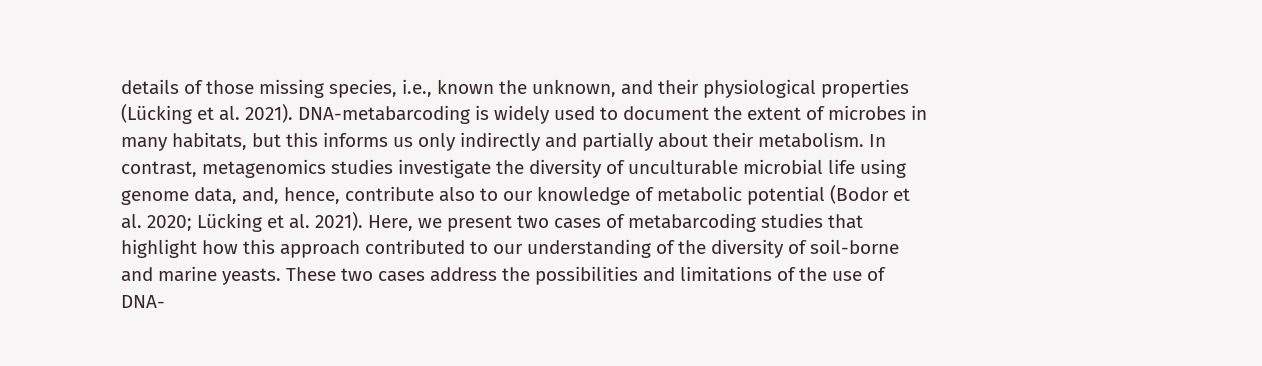details of those missing species, i.e., known the unknown, and their physiological properties (Lücking et al. 2021). DNA-metabarcoding is widely used to document the extent of microbes in many habitats, but this informs us only indirectly and partially about their metabolism. In contrast, metagenomics studies investigate the diversity of unculturable microbial life using genome data, and, hence, contribute also to our knowledge of metabolic potential (Bodor et al. 2020; Lücking et al. 2021). Here, we present two cases of metabarcoding studies that highlight how this approach contributed to our understanding of the diversity of soil-borne and marine yeasts. These two cases address the possibilities and limitations of the use of DNA-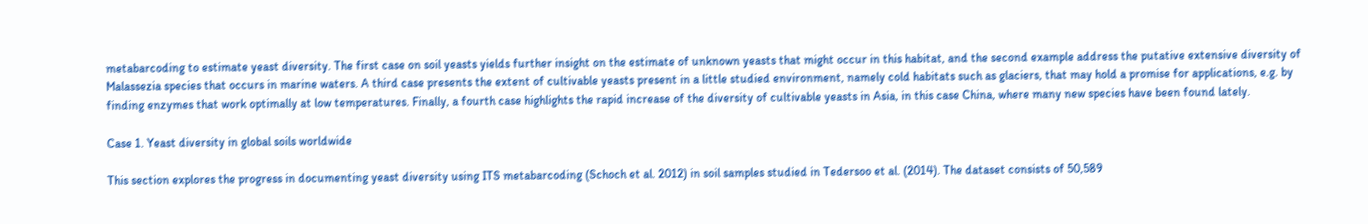metabarcoding to estimate yeast diversity. The first case on soil yeasts yields further insight on the estimate of unknown yeasts that might occur in this habitat, and the second example address the putative extensive diversity of Malassezia species that occurs in marine waters. A third case presents the extent of cultivable yeasts present in a little studied environment, namely cold habitats such as glaciers, that may hold a promise for applications, e.g. by finding enzymes that work optimally at low temperatures. Finally, a fourth case highlights the rapid increase of the diversity of cultivable yeasts in Asia, in this case China, where many new species have been found lately.

Case 1. Yeast diversity in global soils worldwide

This section explores the progress in documenting yeast diversity using ITS metabarcoding (Schoch et al. 2012) in soil samples studied in Tedersoo et al. (2014). The dataset consists of 50,589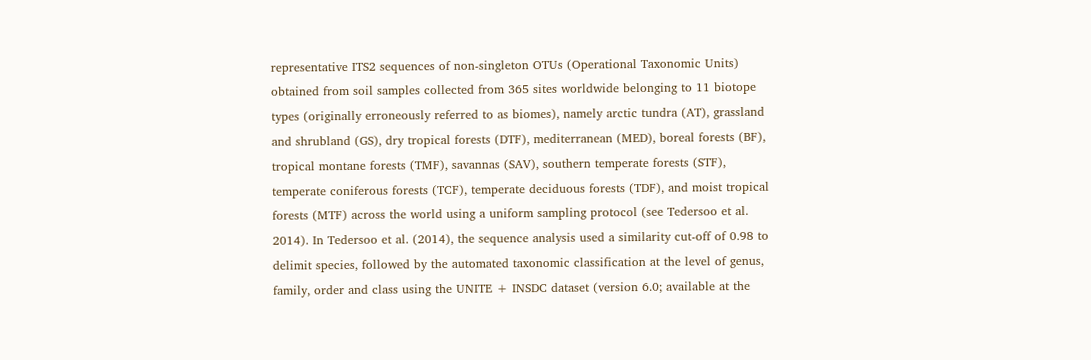representative ITS2 sequences of non-singleton OTUs (Operational Taxonomic Units) obtained from soil samples collected from 365 sites worldwide belonging to 11 biotope types (originally erroneously referred to as biomes), namely arctic tundra (AT), grassland and shrubland (GS), dry tropical forests (DTF), mediterranean (MED), boreal forests (BF), tropical montane forests (TMF), savannas (SAV), southern temperate forests (STF), temperate coniferous forests (TCF), temperate deciduous forests (TDF), and moist tropical forests (MTF) across the world using a uniform sampling protocol (see Tedersoo et al. 2014). In Tedersoo et al. (2014), the sequence analysis used a similarity cut-off of 0.98 to delimit species, followed by the automated taxonomic classification at the level of genus, family, order and class using the UNITE + INSDC dataset (version 6.0; available at the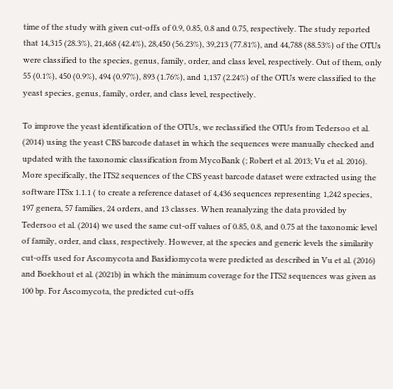time of the study with given cut-offs of 0.9, 0.85, 0.8 and 0.75, respectively. The study reported that 14,315 (28.3%), 21,468 (42.4%), 28,450 (56.23%), 39,213 (77.81%), and 44,788 (88.53%) of the OTUs were classified to the species, genus, family, order, and class level, respectively. Out of them, only 55 (0.1%), 450 (0.9%), 494 (0.97%), 893 (1.76%), and 1,137 (2.24%) of the OTUs were classified to the yeast species, genus, family, order, and class level, respectively.

To improve the yeast identification of the OTUs, we reclassified the OTUs from Tedersoo et al. (2014) using the yeast CBS barcode dataset in which the sequences were manually checked and updated with the taxonomic classification from MycoBank (; Robert et al. 2013; Vu et al. 2016). More specifically, the ITS2 sequences of the CBS yeast barcode dataset were extracted using the software ITSx 1.1.1 ( to create a reference dataset of 4,436 sequences representing 1,242 species, 197 genera, 57 families, 24 orders, and 13 classes. When reanalyzing the data provided by Tedersoo et al. (2014) we used the same cut-off values of 0.85, 0.8, and 0.75 at the taxonomic level of family, order, and class, respectively. However, at the species and generic levels the similarity cut-offs used for Ascomycota and Basidiomycota were predicted as described in Vu et al. (2016) and Boekhout et al. (2021b) in which the minimum coverage for the ITS2 sequences was given as 100 bp. For Ascomycota, the predicted cut-offs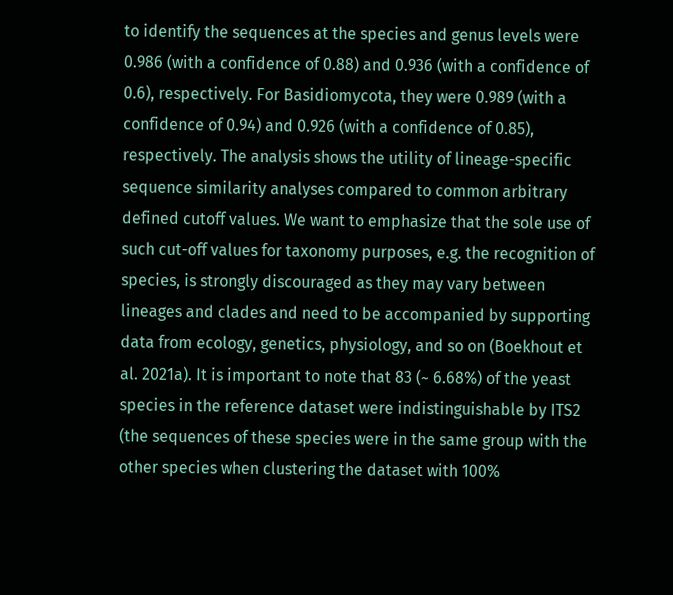to identify the sequences at the species and genus levels were 0.986 (with a confidence of 0.88) and 0.936 (with a confidence of 0.6), respectively. For Basidiomycota, they were 0.989 (with a confidence of 0.94) and 0.926 (with a confidence of 0.85), respectively. The analysis shows the utility of lineage-specific sequence similarity analyses compared to common arbitrary defined cutoff values. We want to emphasize that the sole use of such cut-off values for taxonomy purposes, e.g. the recognition of species, is strongly discouraged as they may vary between lineages and clades and need to be accompanied by supporting data from ecology, genetics, physiology, and so on (Boekhout et al. 2021a). It is important to note that 83 (~ 6.68%) of the yeast species in the reference dataset were indistinguishable by ITS2 (the sequences of these species were in the same group with the other species when clustering the dataset with 100%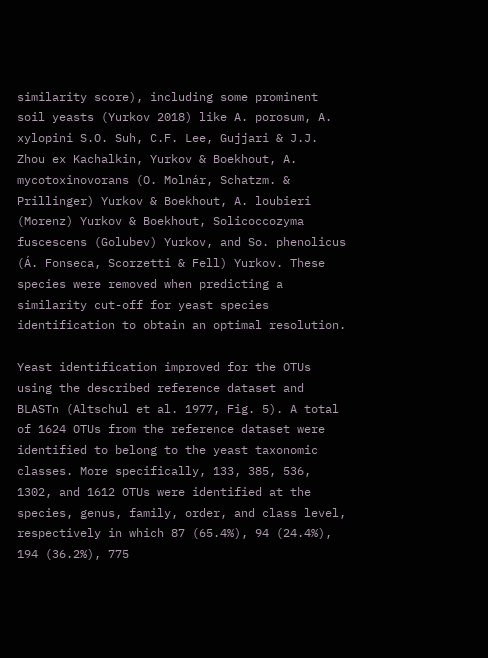similarity score), including some prominent soil yeasts (Yurkov 2018) like A. porosum, A. xylopini S.O. Suh, C.F. Lee, Gujjari & J.J. Zhou ex Kachalkin, Yurkov & Boekhout, A. mycotoxinovorans (O. Molnár, Schatzm. & Prillinger) Yurkov & Boekhout, A. loubieri (Morenz) Yurkov & Boekhout, Solicoccozyma fuscescens (Golubev) Yurkov, and So. phenolicus (Á. Fonseca, Scorzetti & Fell) Yurkov. These species were removed when predicting a similarity cut-off for yeast species identification to obtain an optimal resolution.

Yeast identification improved for the OTUs using the described reference dataset and BLASTn (Altschul et al. 1977, Fig. 5). A total of 1624 OTUs from the reference dataset were identified to belong to the yeast taxonomic classes. More specifically, 133, 385, 536, 1302, and 1612 OTUs were identified at the species, genus, family, order, and class level, respectively in which 87 (65.4%), 94 (24.4%), 194 (36.2%), 775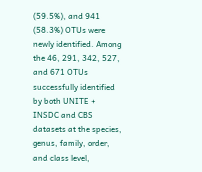(59.5%), and 941 (58.3%) OTUs were newly identified. Among the 46, 291, 342, 527, and 671 OTUs successfully identified by both UNITE + INSDC and CBS datasets at the species, genus, family, order, and class level,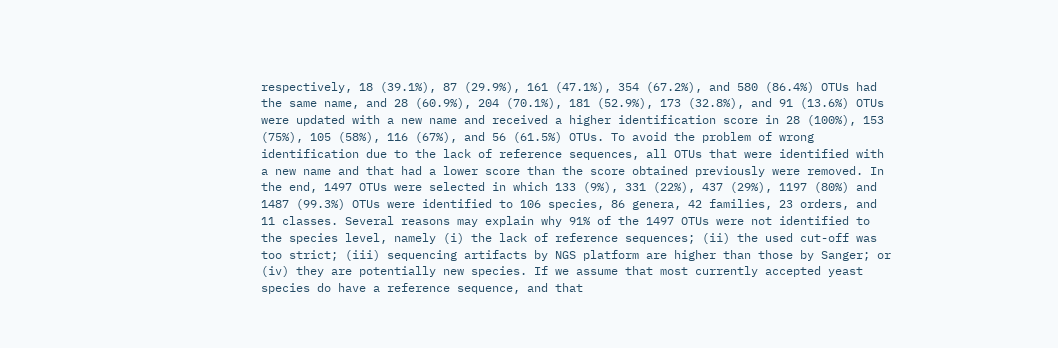respectively, 18 (39.1%), 87 (29.9%), 161 (47.1%), 354 (67.2%), and 580 (86.4%) OTUs had the same name, and 28 (60.9%), 204 (70.1%), 181 (52.9%), 173 (32.8%), and 91 (13.6%) OTUs were updated with a new name and received a higher identification score in 28 (100%), 153 (75%), 105 (58%), 116 (67%), and 56 (61.5%) OTUs. To avoid the problem of wrong identification due to the lack of reference sequences, all OTUs that were identified with a new name and that had a lower score than the score obtained previously were removed. In the end, 1497 OTUs were selected in which 133 (9%), 331 (22%), 437 (29%), 1197 (80%) and 1487 (99.3%) OTUs were identified to 106 species, 86 genera, 42 families, 23 orders, and 11 classes. Several reasons may explain why 91% of the 1497 OTUs were not identified to the species level, namely (i) the lack of reference sequences; (ii) the used cut-off was too strict; (iii) sequencing artifacts by NGS platform are higher than those by Sanger; or (iv) they are potentially new species. If we assume that most currently accepted yeast species do have a reference sequence, and that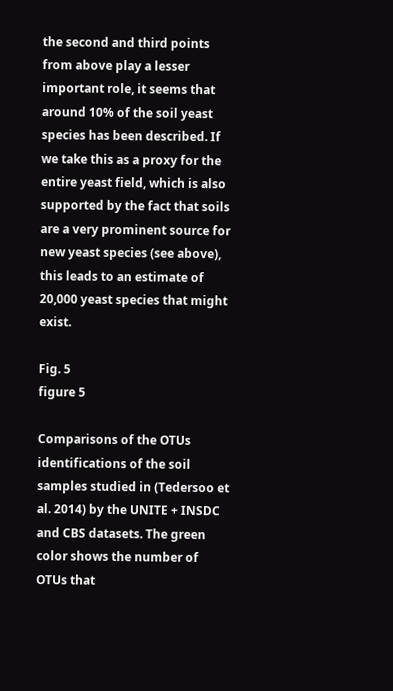the second and third points from above play a lesser important role, it seems that around 10% of the soil yeast species has been described. If we take this as a proxy for the entire yeast field, which is also supported by the fact that soils are a very prominent source for new yeast species (see above), this leads to an estimate of 20,000 yeast species that might exist.

Fig. 5
figure 5

Comparisons of the OTUs identifications of the soil samples studied in (Tedersoo et al. 2014) by the UNITE + INSDC and CBS datasets. The green color shows the number of OTUs that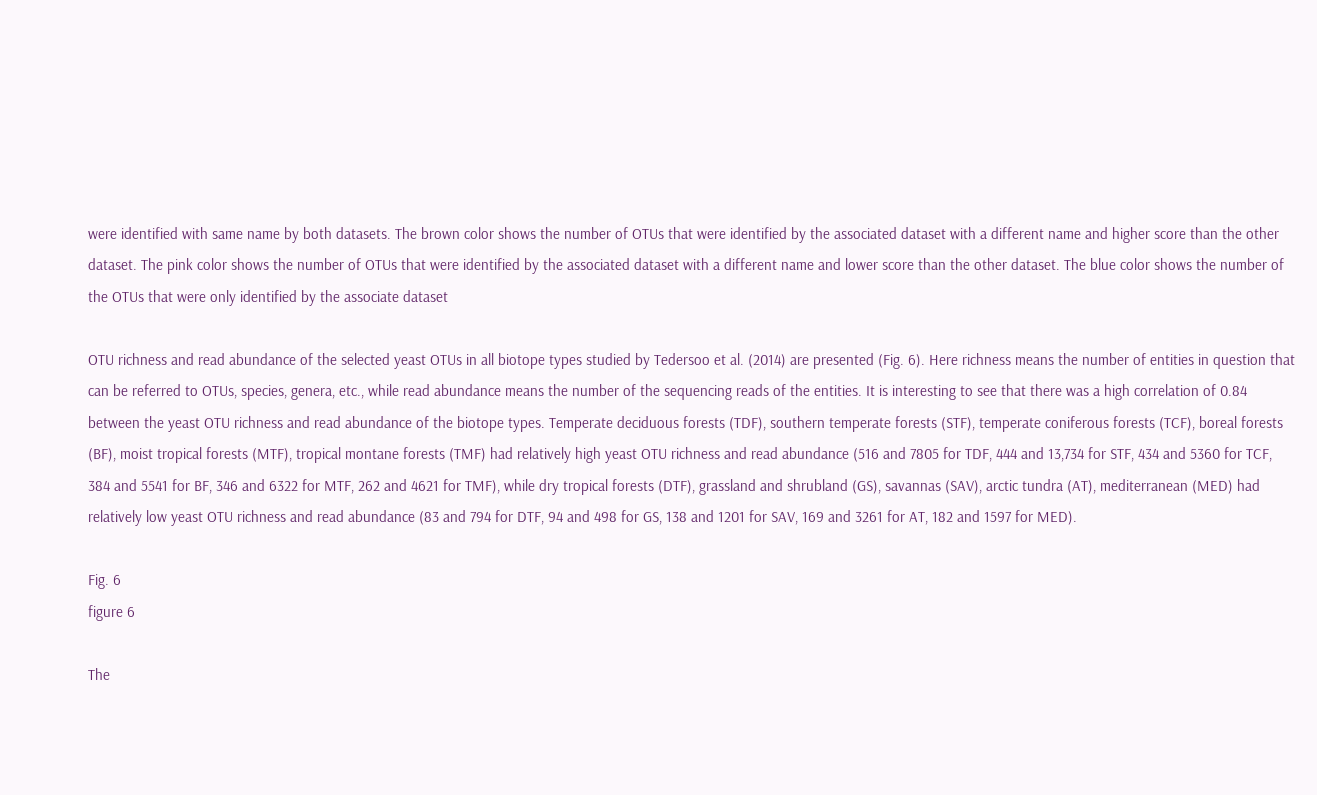were identified with same name by both datasets. The brown color shows the number of OTUs that were identified by the associated dataset with a different name and higher score than the other dataset. The pink color shows the number of OTUs that were identified by the associated dataset with a different name and lower score than the other dataset. The blue color shows the number of the OTUs that were only identified by the associate dataset

OTU richness and read abundance of the selected yeast OTUs in all biotope types studied by Tedersoo et al. (2014) are presented (Fig. 6). Here richness means the number of entities in question that can be referred to OTUs, species, genera, etc., while read abundance means the number of the sequencing reads of the entities. It is interesting to see that there was a high correlation of 0.84 between the yeast OTU richness and read abundance of the biotope types. Temperate deciduous forests (TDF), southern temperate forests (STF), temperate coniferous forests (TCF), boreal forests (BF), moist tropical forests (MTF), tropical montane forests (TMF) had relatively high yeast OTU richness and read abundance (516 and 7805 for TDF, 444 and 13,734 for STF, 434 and 5360 for TCF, 384 and 5541 for BF, 346 and 6322 for MTF, 262 and 4621 for TMF), while dry tropical forests (DTF), grassland and shrubland (GS), savannas (SAV), arctic tundra (AT), mediterranean (MED) had relatively low yeast OTU richness and read abundance (83 and 794 for DTF, 94 and 498 for GS, 138 and 1201 for SAV, 169 and 3261 for AT, 182 and 1597 for MED).

Fig. 6
figure 6

The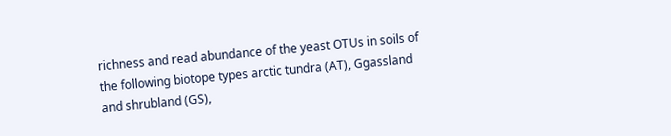richness and read abundance of the yeast OTUs in soils of the following biotope types arctic tundra (AT), Ggassland and shrubland (GS),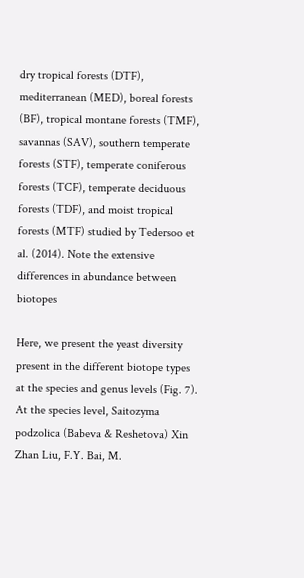dry tropical forests (DTF), mediterranean (MED), boreal forests (BF), tropical montane forests (TMF), savannas (SAV), southern temperate forests (STF), temperate coniferous forests (TCF), temperate deciduous forests (TDF), and moist tropical forests (MTF) studied by Tedersoo et al. (2014). Note the extensive differences in abundance between biotopes

Here, we present the yeast diversity present in the different biotope types at the species and genus levels (Fig. 7). At the species level, Saitozyma podzolica (Babeva & Reshetova) Xin Zhan Liu, F.Y. Bai, M.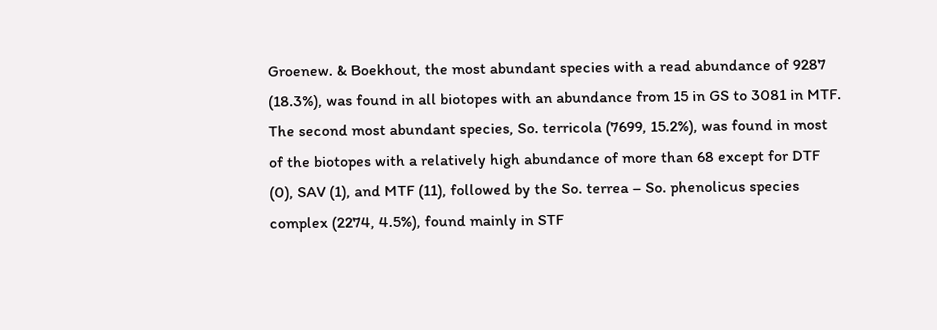Groenew. & Boekhout, the most abundant species with a read abundance of 9287 (18.3%), was found in all biotopes with an abundance from 15 in GS to 3081 in MTF. The second most abundant species, So. terricola (7699, 15.2%), was found in most of the biotopes with a relatively high abundance of more than 68 except for DTF (0), SAV (1), and MTF (11), followed by the So. terrea – So. phenolicus species complex (2274, 4.5%), found mainly in STF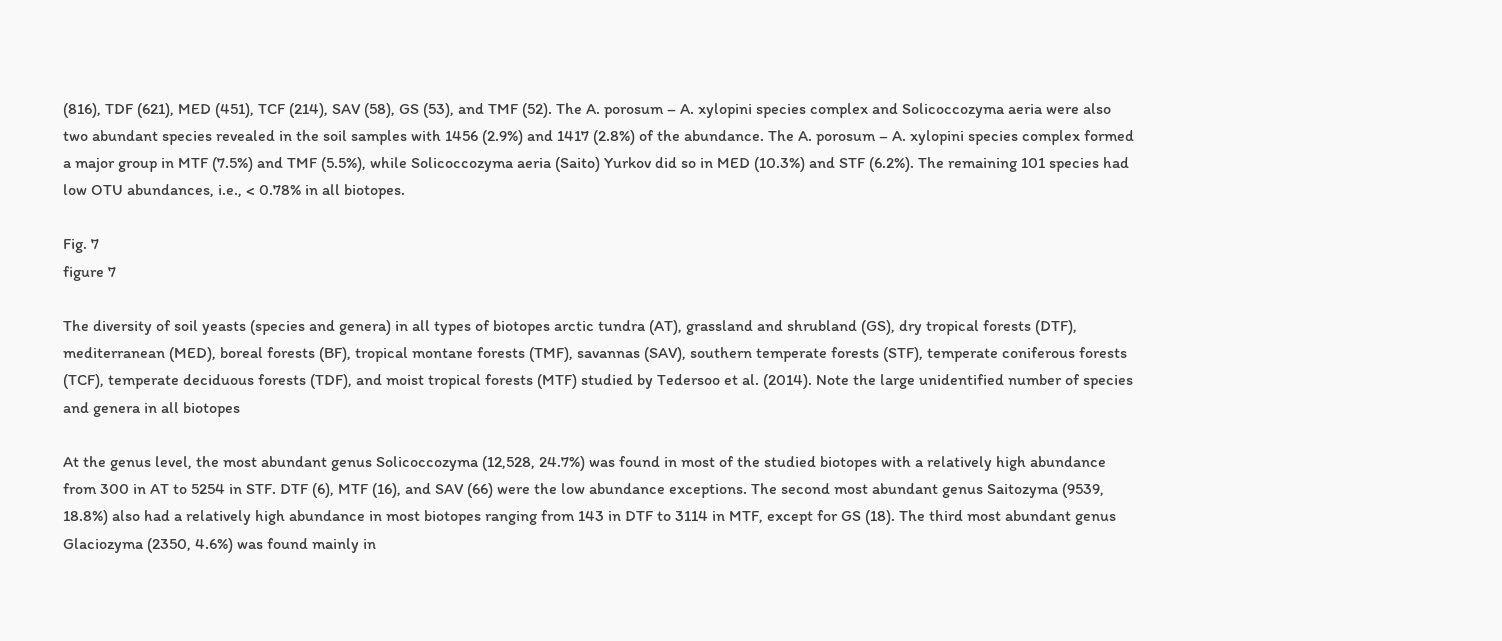(816), TDF (621), MED (451), TCF (214), SAV (58), GS (53), and TMF (52). The A. porosum – A. xylopini species complex and Solicoccozyma aeria were also two abundant species revealed in the soil samples with 1456 (2.9%) and 1417 (2.8%) of the abundance. The A. porosum – A. xylopini species complex formed a major group in MTF (7.5%) and TMF (5.5%), while Solicoccozyma aeria (Saito) Yurkov did so in MED (10.3%) and STF (6.2%). The remaining 101 species had low OTU abundances, i.e., < 0.78% in all biotopes.

Fig. 7
figure 7

The diversity of soil yeasts (species and genera) in all types of biotopes arctic tundra (AT), grassland and shrubland (GS), dry tropical forests (DTF), mediterranean (MED), boreal forests (BF), tropical montane forests (TMF), savannas (SAV), southern temperate forests (STF), temperate coniferous forests (TCF), temperate deciduous forests (TDF), and moist tropical forests (MTF) studied by Tedersoo et al. (2014). Note the large unidentified number of species and genera in all biotopes

At the genus level, the most abundant genus Solicoccozyma (12,528, 24.7%) was found in most of the studied biotopes with a relatively high abundance from 300 in AT to 5254 in STF. DTF (6), MTF (16), and SAV (66) were the low abundance exceptions. The second most abundant genus Saitozyma (9539, 18.8%) also had a relatively high abundance in most biotopes ranging from 143 in DTF to 3114 in MTF, except for GS (18). The third most abundant genus Glaciozyma (2350, 4.6%) was found mainly in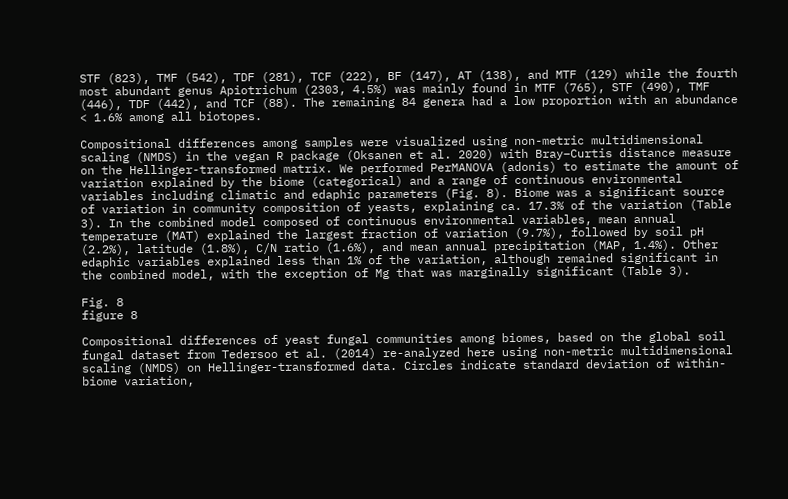STF (823), TMF (542), TDF (281), TCF (222), BF (147), AT (138), and MTF (129) while the fourth most abundant genus Apiotrichum (2303, 4.5%) was mainly found in MTF (765), STF (490), TMF (446), TDF (442), and TCF (88). The remaining 84 genera had a low proportion with an abundance < 1.6% among all biotopes.

Compositional differences among samples were visualized using non-metric multidimensional scaling (NMDS) in the vegan R package (Oksanen et al. 2020) with Bray–Curtis distance measure on the Hellinger-transformed matrix. We performed PerMANOVA (adonis) to estimate the amount of variation explained by the biome (categorical) and a range of continuous environmental variables including climatic and edaphic parameters (Fig. 8). Biome was a significant source of variation in community composition of yeasts, explaining ca. 17.3% of the variation (Table 3). In the combined model composed of continuous environmental variables, mean annual temperature (MAT) explained the largest fraction of variation (9.7%), followed by soil pH (2.2%), latitude (1.8%), C/N ratio (1.6%), and mean annual precipitation (MAP, 1.4%). Other edaphic variables explained less than 1% of the variation, although remained significant in the combined model, with the exception of Mg that was marginally significant (Table 3).

Fig. 8
figure 8

Compositional differences of yeast fungal communities among biomes, based on the global soil fungal dataset from Tedersoo et al. (2014) re-analyzed here using non-metric multidimensional scaling (NMDS) on Hellinger-transformed data. Circles indicate standard deviation of within-biome variation,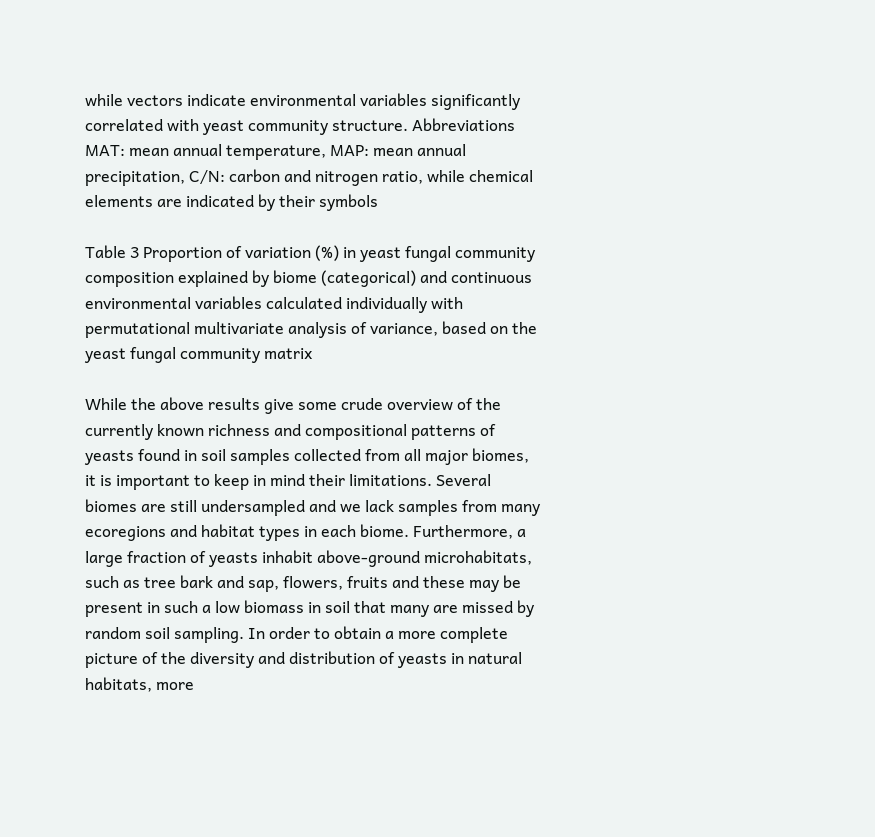while vectors indicate environmental variables significantly correlated with yeast community structure. Abbreviations MAT: mean annual temperature, MAP: mean annual precipitation, C/N: carbon and nitrogen ratio, while chemical elements are indicated by their symbols

Table 3 Proportion of variation (%) in yeast fungal community composition explained by biome (categorical) and continuous environmental variables calculated individually with permutational multivariate analysis of variance, based on the yeast fungal community matrix

While the above results give some crude overview of the currently known richness and compositional patterns of yeasts found in soil samples collected from all major biomes, it is important to keep in mind their limitations. Several biomes are still undersampled and we lack samples from many ecoregions and habitat types in each biome. Furthermore, a large fraction of yeasts inhabit above-ground microhabitats, such as tree bark and sap, flowers, fruits and these may be present in such a low biomass in soil that many are missed by random soil sampling. In order to obtain a more complete picture of the diversity and distribution of yeasts in natural habitats, more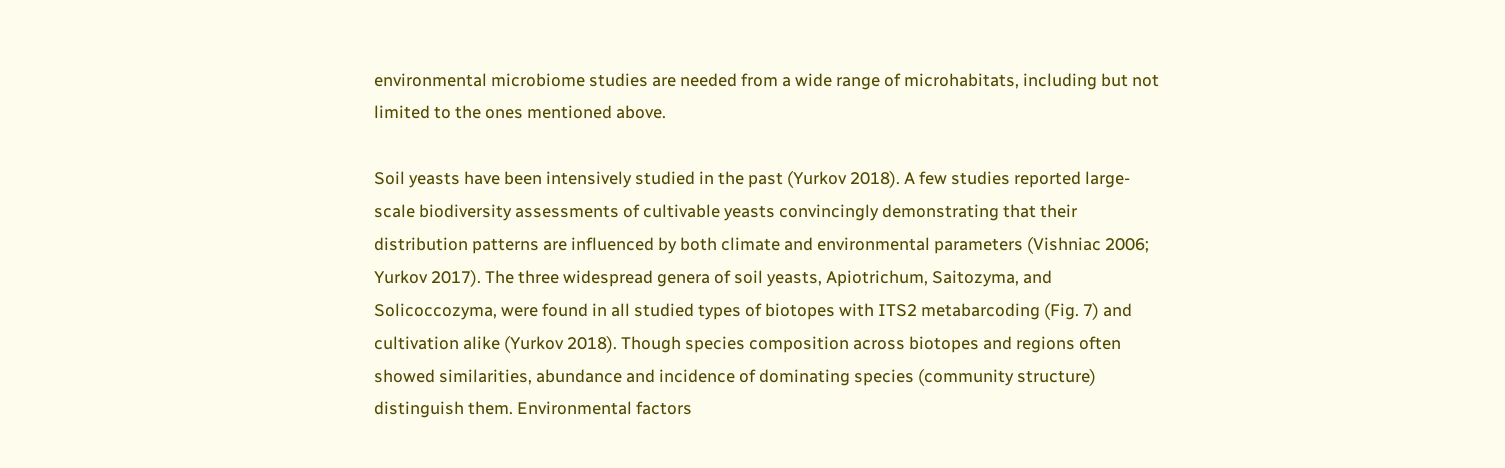environmental microbiome studies are needed from a wide range of microhabitats, including but not limited to the ones mentioned above.

Soil yeasts have been intensively studied in the past (Yurkov 2018). A few studies reported large-scale biodiversity assessments of cultivable yeasts convincingly demonstrating that their distribution patterns are influenced by both climate and environmental parameters (Vishniac 2006; Yurkov 2017). The three widespread genera of soil yeasts, Apiotrichum, Saitozyma, and Solicoccozyma, were found in all studied types of biotopes with ITS2 metabarcoding (Fig. 7) and cultivation alike (Yurkov 2018). Though species composition across biotopes and regions often showed similarities, abundance and incidence of dominating species (community structure) distinguish them. Environmental factors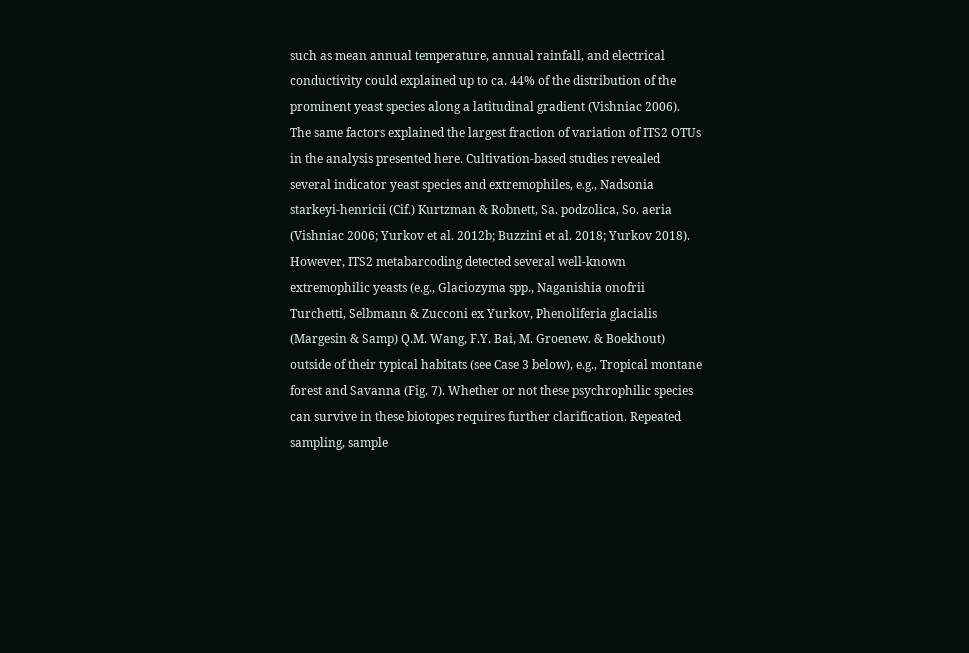such as mean annual temperature, annual rainfall, and electrical conductivity could explained up to ca. 44% of the distribution of the prominent yeast species along a latitudinal gradient (Vishniac 2006). The same factors explained the largest fraction of variation of ITS2 OTUs in the analysis presented here. Cultivation-based studies revealed several indicator yeast species and extremophiles, e.g., Nadsonia starkeyi-henricii (Cif.) Kurtzman & Robnett, Sa. podzolica, So. aeria (Vishniac 2006; Yurkov et al. 2012b; Buzzini et al. 2018; Yurkov 2018). However, ITS2 metabarcoding detected several well-known extremophilic yeasts (e.g., Glaciozyma spp., Naganishia onofrii Turchetti, Selbmann & Zucconi ex Yurkov, Phenoliferia glacialis (Margesin & Samp) Q.M. Wang, F.Y. Bai, M. Groenew. & Boekhout) outside of their typical habitats (see Case 3 below), e.g., Tropical montane forest and Savanna (Fig. 7). Whether or not these psychrophilic species can survive in these biotopes requires further clarification. Repeated sampling, sample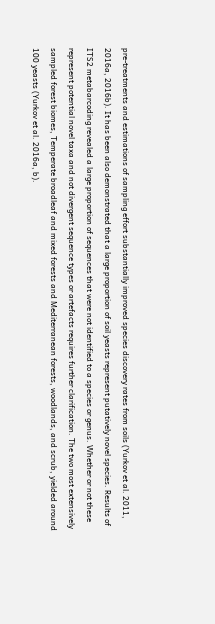pre-treatments and estimations of sampling effort substantially improved species discovery rates from soils (Yurkov et al. 2011, 2016a, 2016b). It has been also demonstrated that a large proportion of soil yeasts represent putatively novel species. Results of ITS2 metabarcoding revealed a large proportion of sequences that were not identified to a species or genus. Whether or not these represent potential novel taxa and not divergent sequence types or artefacts requires further clarification. The two most extensively sampled forest biomes, Temperate broadleaf and mixed forests and Mediterranean forests, woodlands, and scrub, yielded around 100 yeasts (Yurkov et al. 2016a, b).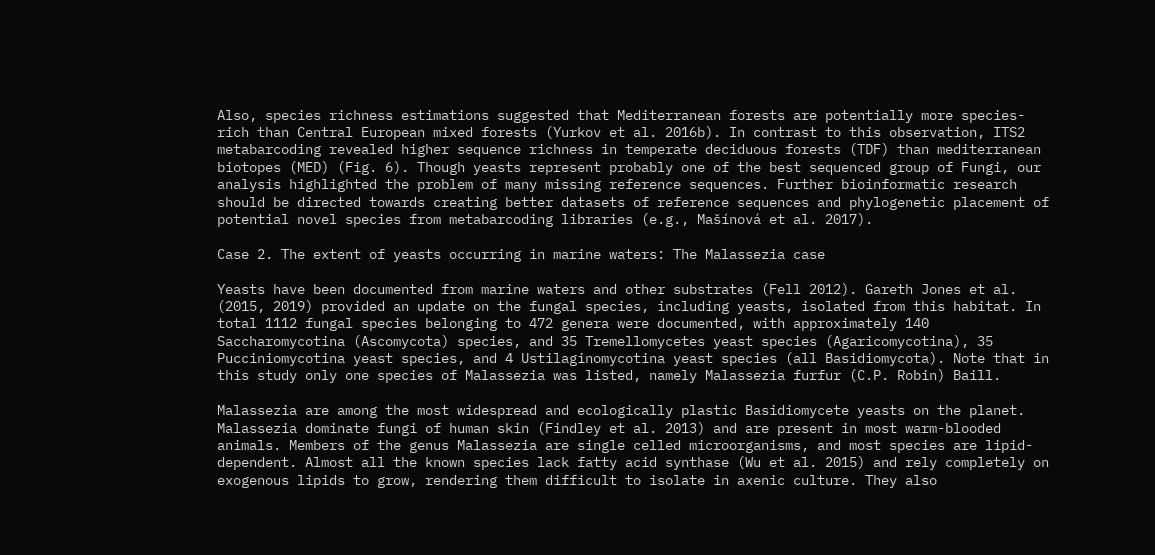Also, species richness estimations suggested that Mediterranean forests are potentially more species-rich than Central European mixed forests (Yurkov et al. 2016b). In contrast to this observation, ITS2 metabarcoding revealed higher sequence richness in temperate deciduous forests (TDF) than mediterranean biotopes (MED) (Fig. 6). Though yeasts represent probably one of the best sequenced group of Fungi, our analysis highlighted the problem of many missing reference sequences. Further bioinformatic research should be directed towards creating better datasets of reference sequences and phylogenetic placement of potential novel species from metabarcoding libraries (e.g., Mašínová et al. 2017).

Case 2. The extent of yeasts occurring in marine waters: The Malassezia case

Yeasts have been documented from marine waters and other substrates (Fell 2012). Gareth Jones et al. (2015, 2019) provided an update on the fungal species, including yeasts, isolated from this habitat. In total 1112 fungal species belonging to 472 genera were documented, with approximately 140 Saccharomycotina (Ascomycota) species, and 35 Tremellomycetes yeast species (Agaricomycotina), 35 Pucciniomycotina yeast species, and 4 Ustilaginomycotina yeast species (all Basidiomycota). Note that in this study only one species of Malassezia was listed, namely Malassezia furfur (C.P. Robin) Baill.

Malassezia are among the most widespread and ecologically plastic Basidiomycete yeasts on the planet. Malassezia dominate fungi of human skin (Findley et al. 2013) and are present in most warm-blooded animals. Members of the genus Malassezia are single celled microorganisms, and most species are lipid-dependent. Almost all the known species lack fatty acid synthase (Wu et al. 2015) and rely completely on exogenous lipids to grow, rendering them difficult to isolate in axenic culture. They also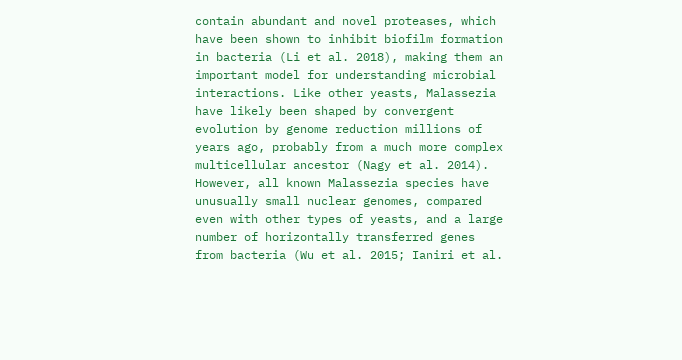contain abundant and novel proteases, which have been shown to inhibit biofilm formation in bacteria (Li et al. 2018), making them an important model for understanding microbial interactions. Like other yeasts, Malassezia have likely been shaped by convergent evolution by genome reduction millions of years ago, probably from a much more complex multicellular ancestor (Nagy et al. 2014). However, all known Malassezia species have unusually small nuclear genomes, compared even with other types of yeasts, and a large number of horizontally transferred genes from bacteria (Wu et al. 2015; Ianiri et al.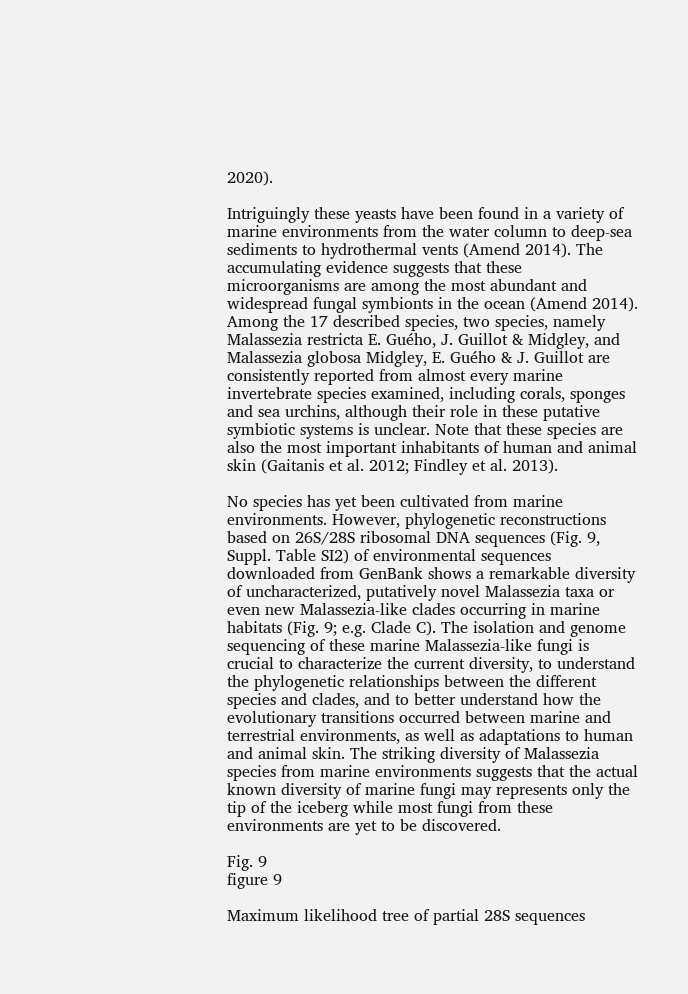2020).

Intriguingly these yeasts have been found in a variety of marine environments from the water column to deep-sea sediments to hydrothermal vents (Amend 2014). The accumulating evidence suggests that these microorganisms are among the most abundant and widespread fungal symbionts in the ocean (Amend 2014). Among the 17 described species, two species, namely Malassezia restricta E. Guého, J. Guillot & Midgley, and Malassezia globosa Midgley, E. Guého & J. Guillot are consistently reported from almost every marine invertebrate species examined, including corals, sponges and sea urchins, although their role in these putative symbiotic systems is unclear. Note that these species are also the most important inhabitants of human and animal skin (Gaitanis et al. 2012; Findley et al. 2013).

No species has yet been cultivated from marine environments. However, phylogenetic reconstructions based on 26S/28S ribosomal DNA sequences (Fig. 9, Suppl. Table SI2) of environmental sequences downloaded from GenBank shows a remarkable diversity of uncharacterized, putatively novel Malassezia taxa or even new Malassezia-like clades occurring in marine habitats (Fig. 9; e.g. Clade C). The isolation and genome sequencing of these marine Malassezia-like fungi is crucial to characterize the current diversity, to understand the phylogenetic relationships between the different species and clades, and to better understand how the evolutionary transitions occurred between marine and terrestrial environments, as well as adaptations to human and animal skin. The striking diversity of Malassezia species from marine environments suggests that the actual known diversity of marine fungi may represents only the tip of the iceberg while most fungi from these environments are yet to be discovered.

Fig. 9
figure 9

Maximum likelihood tree of partial 28S sequences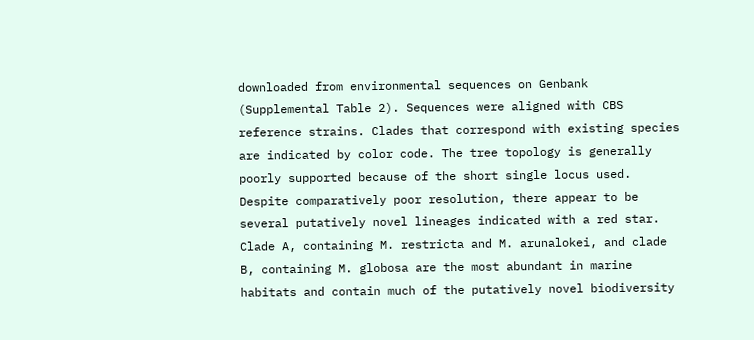downloaded from environmental sequences on Genbank (Supplemental Table 2). Sequences were aligned with CBS reference strains. Clades that correspond with existing species are indicated by color code. The tree topology is generally poorly supported because of the short single locus used. Despite comparatively poor resolution, there appear to be several putatively novel lineages indicated with a red star. Clade A, containing M. restricta and M. arunalokei, and clade B, containing M. globosa are the most abundant in marine habitats and contain much of the putatively novel biodiversity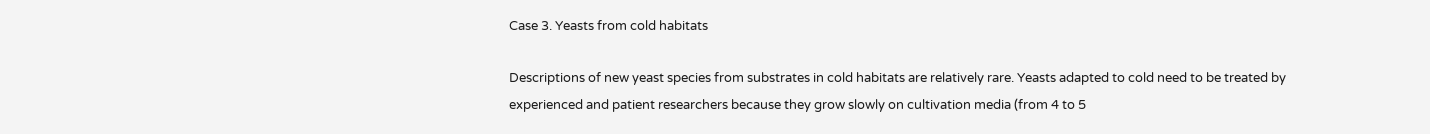Case 3. Yeasts from cold habitats

Descriptions of new yeast species from substrates in cold habitats are relatively rare. Yeasts adapted to cold need to be treated by experienced and patient researchers because they grow slowly on cultivation media (from 4 to 5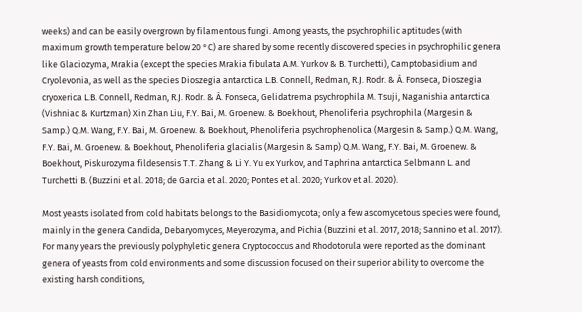weeks) and can be easily overgrown by filamentous fungi. Among yeasts, the psychrophilic aptitudes (with maximum growth temperature below 20 °C) are shared by some recently discovered species in psychrophilic genera like Glaciozyma, Mrakia (except the species Mrakia fibulata A.M. Yurkov & B. Turchetti), Camptobasidium and Cryolevonia, as well as the species Dioszegia antarctica L.B. Connell, Redman, R.J. Rodr. & Á. Fonseca, Dioszegia cryoxerica L.B. Connell, Redman, R.J. Rodr. & Á. Fonseca, Gelidatrema psychrophila M. Tsuji, Naganishia antarctica (Vishniac & Kurtzman) Xin Zhan Liu, F.Y. Bai, M. Groenew. & Boekhout, Phenoliferia psychrophila (Margesin & Samp.) Q.M. Wang, F.Y. Bai, M. Groenew. & Boekhout, Phenoliferia psychrophenolica (Margesin & Samp.) Q.M. Wang, F.Y. Bai, M. Groenew. & Boekhout, Phenoliferia glacialis (Margesin & Samp) Q.M. Wang, F.Y. Bai, M. Groenew. & Boekhout, Piskurozyma fildesensis T.T. Zhang & Li Y. Yu ex Yurkov, and Taphrina antarctica Selbmann L. and Turchetti B. (Buzzini et al. 2018; de Garcia et al. 2020; Pontes et al. 2020; Yurkov et al. 2020).

Most yeasts isolated from cold habitats belongs to the Basidiomycota; only a few ascomycetous species were found, mainly in the genera Candida, Debaryomyces, Meyerozyma, and Pichia (Buzzini et al. 2017, 2018; Sannino et al. 2017). For many years the previously polyphyletic genera Cryptococcus and Rhodotorula were reported as the dominant genera of yeasts from cold environments and some discussion focused on their superior ability to overcome the existing harsh conditions,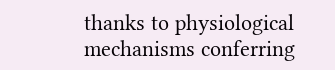thanks to physiological mechanisms conferring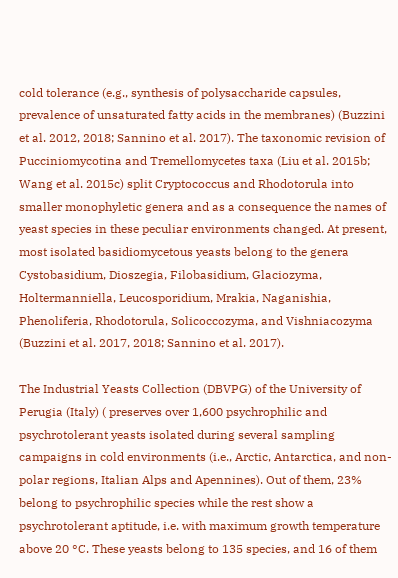cold tolerance (e.g., synthesis of polysaccharide capsules, prevalence of unsaturated fatty acids in the membranes) (Buzzini et al. 2012, 2018; Sannino et al. 2017). The taxonomic revision of Pucciniomycotina and Tremellomycetes taxa (Liu et al. 2015b; Wang et al. 2015c) split Cryptococcus and Rhodotorula into smaller monophyletic genera and as a consequence the names of yeast species in these peculiar environments changed. At present, most isolated basidiomycetous yeasts belong to the genera Cystobasidium, Dioszegia, Filobasidium, Glaciozyma, Holtermanniella, Leucosporidium, Mrakia, Naganishia, Phenoliferia, Rhodotorula, Solicoccozyma, and Vishniacozyma (Buzzini et al. 2017, 2018; Sannino et al. 2017).

The Industrial Yeasts Collection (DBVPG) of the University of Perugia (Italy) ( preserves over 1,600 psychrophilic and psychrotolerant yeasts isolated during several sampling campaigns in cold environments (i.e., Arctic, Antarctica, and non-polar regions, Italian Alps and Apennines). Out of them, 23% belong to psychrophilic species while the rest show a psychrotolerant aptitude, i.e. with maximum growth temperature above 20 °C. These yeasts belong to 135 species, and 16 of them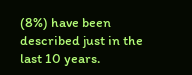(8%) have been described just in the last 10 years.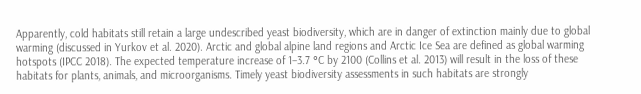Apparently, cold habitats still retain a large undescribed yeast biodiversity, which are in danger of extinction mainly due to global warming (discussed in Yurkov et al. 2020). Arctic and global alpine land regions and Arctic Ice Sea are defined as global warming hotspots (IPCC 2018). The expected temperature increase of 1–3.7 °C by 2100 (Collins et al. 2013) will result in the loss of these habitats for plants, animals, and microorganisms. Timely yeast biodiversity assessments in such habitats are strongly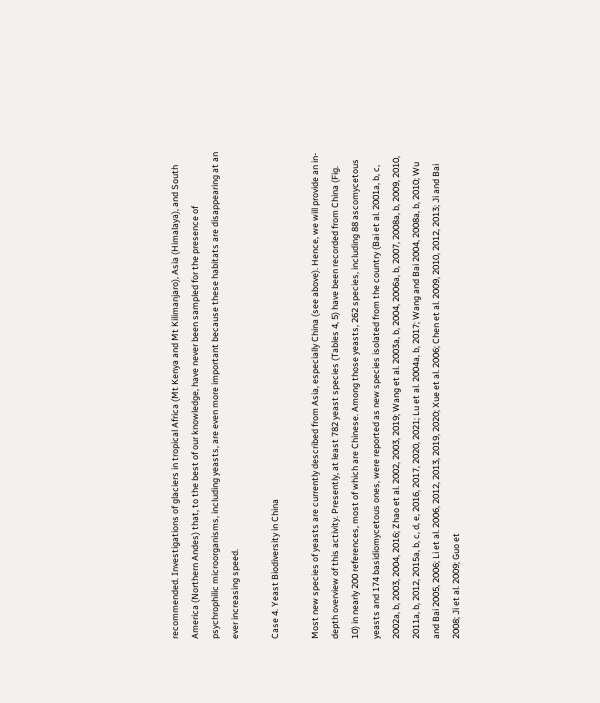recommended. Investigations of glaciers in tropical Africa (Mt Kenya and Mt Kilimanjaro), Asia (Himalaya), and South America (Northern Andes) that, to the best of our knowledge, have never been sampled for the presence of psychrophilic microorganisms, including yeasts, are even more important because these habitats are disappearing at an ever increasing speed.

Case 4. Yeast Biodiversity in China

Most new species of yeasts are currently described from Asia, especially China (see above). Hence, we will provide an in-depth overview of this activity. Presently, at least 782 yeast species (Tables 4, 5) have been recorded from China (Fig. 10) in nearly 200 references, most of which are Chinese. Among those yeasts, 262 species, including 88 ascomycetous yeasts and 174 basidiomycetous ones, were reported as new species isolated from the country (Bai et al. 2001a, b, c, 2002a, b, 2003, 2004, 2016; Zhao et al. 2002, 2003, 2019; Wang et al. 2003a, b, 2004, 2006a, b, 2007, 2008a, b, 2009, 2010, 2011a, b, 2012, 2015a, b, c, d, e, 2016, 2017, 2020, 2021; Lu et al. 2004a, b, 2017; Wang and Bai 2004, 2008a, b, 2010; Wu and Bai 2005, 2006; Li et al. 2006, 2012, 2013, 2019, 2020; Xue et al. 2006; Chen et al. 2009, 2010, 2012, 2013; Ji and Bai 2008; Ji et al. 2009; Guo et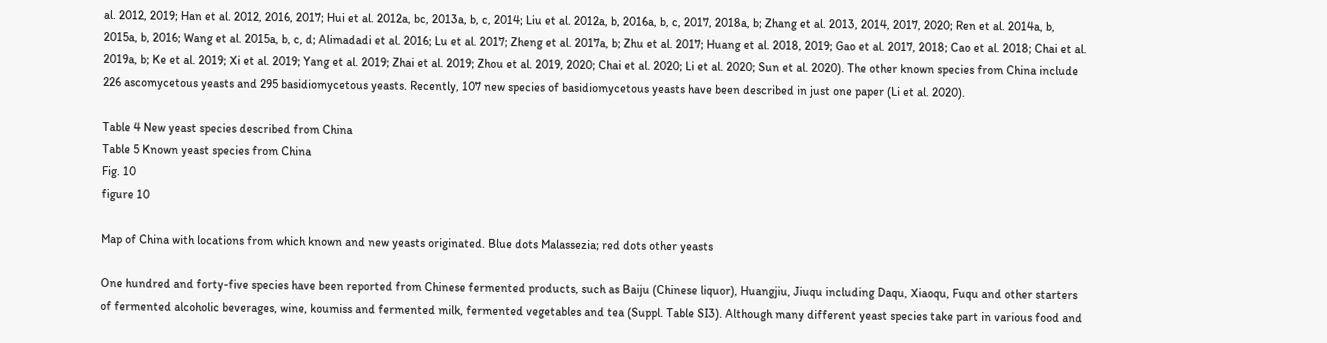al. 2012, 2019; Han et al. 2012, 2016, 2017; Hui et al. 2012a, bc, 2013a, b, c, 2014; Liu et al. 2012a, b, 2016a, b, c, 2017, 2018a, b; Zhang et al. 2013, 2014, 2017, 2020; Ren et al. 2014a, b, 2015a, b, 2016; Wang et al. 2015a, b, c, d; Alimadadi et al. 2016; Lu et al. 2017; Zheng et al. 2017a, b; Zhu et al. 2017; Huang et al. 2018, 2019; Gao et al. 2017, 2018; Cao et al. 2018; Chai et al. 2019a, b; Ke et al. 2019; Xi et al. 2019; Yang et al. 2019; Zhai et al. 2019; Zhou et al. 2019, 2020; Chai et al. 2020; Li et al. 2020; Sun et al. 2020). The other known species from China include 226 ascomycetous yeasts and 295 basidiomycetous yeasts. Recently, 107 new species of basidiomycetous yeasts have been described in just one paper (Li et al. 2020).

Table 4 New yeast species described from China
Table 5 Known yeast species from China
Fig. 10
figure 10

Map of China with locations from which known and new yeasts originated. Blue dots Malassezia; red dots other yeasts

One hundred and forty-five species have been reported from Chinese fermented products, such as Baiju (Chinese liquor), Huangjiu, Jiuqu including Daqu, Xiaoqu, Fuqu and other starters of fermented alcoholic beverages, wine, koumiss and fermented milk, fermented vegetables and tea (Suppl. Table SI3). Although many different yeast species take part in various food and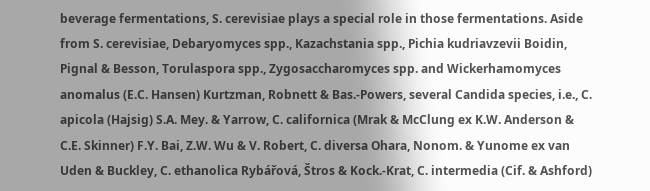beverage fermentations, S. cerevisiae plays a special role in those fermentations. Aside from S. cerevisiae, Debaryomyces spp., Kazachstania spp., Pichia kudriavzevii Boidin, Pignal & Besson, Torulaspora spp., Zygosaccharomyces spp. and Wickerhamomyces anomalus (E.C. Hansen) Kurtzman, Robnett & Bas.-Powers, several Candida species, i.e., C. apicola (Hajsig) S.A. Mey. & Yarrow, C. californica (Mrak & McClung ex K.W. Anderson & C.E. Skinner) F.Y. Bai, Z.W. Wu & V. Robert, C. diversa Ohara, Nonom. & Yunome ex van Uden & Buckley, C. ethanolica Rybářová, Štros & Kock.-Krat, C. intermedia (Cif. & Ashford)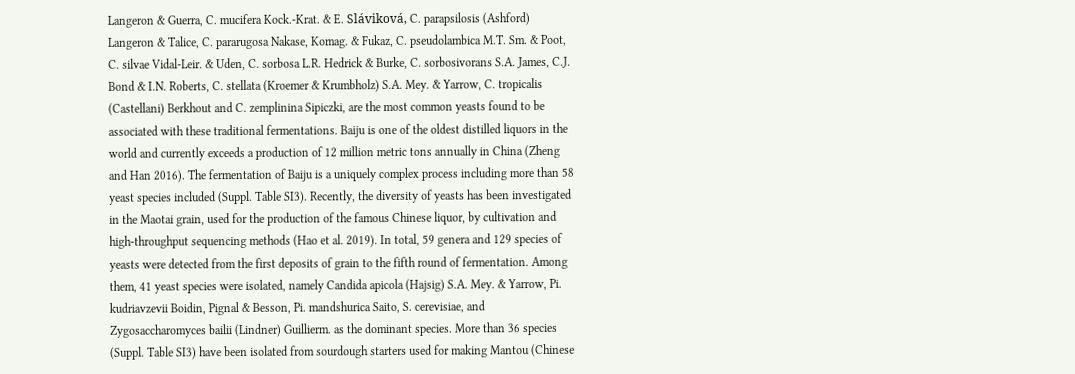Langeron & Guerra, C. mucifera Kock.-Krat. & E. Sláviková, C. parapsilosis (Ashford) Langeron & Talice, C. pararugosa Nakase, Komag. & Fukaz, C. pseudolambica M.T. Sm. & Poot, C. silvae Vidal-Leir. & Uden, C. sorbosa L.R. Hedrick & Burke, C. sorbosivorans S.A. James, C.J. Bond & I.N. Roberts, C. stellata (Kroemer & Krumbholz) S.A. Mey. & Yarrow, C. tropicalis (Castellani) Berkhout and C. zemplinina Sipiczki, are the most common yeasts found to be associated with these traditional fermentations. Baiju is one of the oldest distilled liquors in the world and currently exceeds a production of 12 million metric tons annually in China (Zheng and Han 2016). The fermentation of Baiju is a uniquely complex process including more than 58 yeast species included (Suppl. Table SI3). Recently, the diversity of yeasts has been investigated in the Maotai grain, used for the production of the famous Chinese liquor, by cultivation and high-throughput sequencing methods (Hao et al. 2019). In total, 59 genera and 129 species of yeasts were detected from the first deposits of grain to the fifth round of fermentation. Among them, 41 yeast species were isolated, namely Candida apicola (Hajsig) S.A. Mey. & Yarrow, Pi. kudriavzevii Boidin, Pignal & Besson, Pi. mandshurica Saito, S. cerevisiae, and Zygosaccharomyces bailii (Lindner) Guillierm. as the dominant species. More than 36 species (Suppl. Table SI3) have been isolated from sourdough starters used for making Mantou (Chinese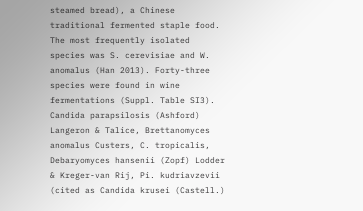steamed bread), a Chinese traditional fermented staple food. The most frequently isolated species was S. cerevisiae and W. anomalus (Han 2013). Forty-three species were found in wine fermentations (Suppl. Table SI3). Candida parapsilosis (Ashford) Langeron & Talice, Brettanomyces anomalus Custers, C. tropicalis, Debaryomyces hansenii (Zopf) Lodder & Kreger-van Rij, Pi. kudriavzevii (cited as Candida krusei (Castell.)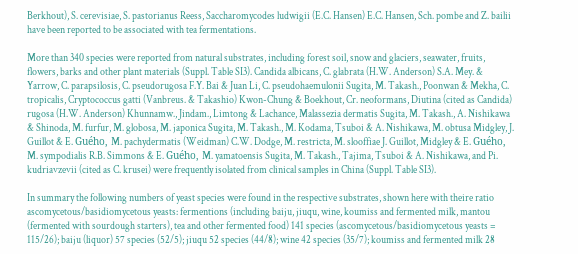Berkhout), S. cerevisiae, S. pastorianus Reess, Saccharomycodes ludwigii (E.C. Hansen) E.C. Hansen, Sch. pombe and Z. bailii have been reported to be associated with tea fermentations.

More than 340 species were reported from natural substrates, including forest soil, snow and glaciers, seawater, fruits, flowers, barks and other plant materials (Suppl. Table SI3). Candida albicans, C. glabrata (H.W. Anderson) S.A. Mey. & Yarrow, C. parapsilosis, C. pseudorugosa F.Y. Bai & Juan Li, C. pseudohaemulonii Sugita, M. Takash., Poonwan & Mekha, C. tropicalis, Cryptococcus gatti (Vanbreus. & Takashio) Kwon-Chung & Boekhout, Cr. neoformans, Diutina (cited as Candida) rugosa (H.W. Anderson) Khunnamw., Jindam., Limtong & Lachance, Malassezia dermatis Sugita, M. Takash., A. Nishikawa & Shinoda, M. furfur, M. globosa, M. japonica Sugita, M. Takash., M. Kodama, Tsuboi & A. Nishikawa, M. obtusa Midgley, J. Guillot & E. Guého, M. pachydermatis (Weidman) C.W. Dodge, M. restricta, M. slooffiae J. Guillot, Midgley & E. Guého, M. sympodialis R.B. Simmons & E. Guého, M. yamatoensis Sugita, M. Takash., Tajima, Tsuboi & A. Nishikawa, and Pi. kudriavzevii (cited as C. krusei) were frequently isolated from clinical samples in China (Suppl. Table SI3).

In summary the following numbers of yeast species were found in the respective substrates, shown here with theire ratio ascomycetous/basidiomycetous yeasts: fermentions (including baiju, jiuqu, wine, koumiss and fermented milk, mantou (fermented with sourdough starters), tea and other fermented food) 141 species (ascomycetous/basidiomycetous yeasts = 115/26); baiju (liquor) 57 species (52/5); jiuqu 52 species (44/8); wine 42 species (35/7); koumiss and fermented milk 28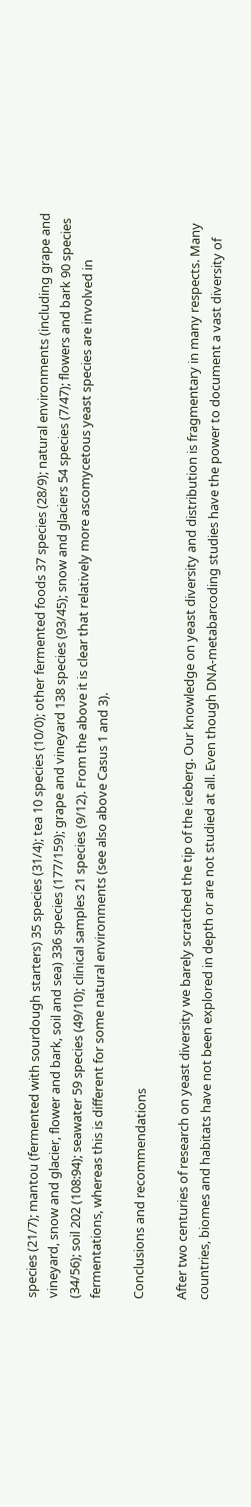species (21/7); mantou (fermented with sourdough starters) 35 species (31/4); tea 10 species (10/0); other fermented foods 37 species (28/9); natural environments (including grape and vineyard, snow and glacier, flower and bark, soil and sea) 336 species (177/159); grape and vineyard 138 species (93/45); snow and glaciers 54 species (7/47); flowers and bark 90 species (34/56); soil 202 (108:94); seawater 59 species (49/10); clinical samples 21 species (9/12). From the above it is clear that relatively more ascomycetous yeast species are involved in fermentations, whereas this is different for some natural environments (see also above Casus 1 and 3).

Conclusions and recommendations

After two centuries of research on yeast diversity we barely scratched the tip of the iceberg. Our knowledge on yeast diversity and distribution is fragmentary in many respects. Many countries, biomes and habitats have not been explored in depth or are not studied at all. Even though DNA-metabarcoding studies have the power to document a vast diversity of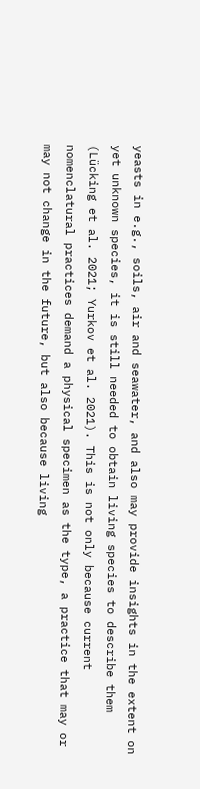yeasts in e.g., soils, air and seawater, and also may provide insights in the extent on yet unknown species, it is still needed to obtain living species to describe them (Lücking et al. 2021; Yurkov et al. 2021). This is not only because current nomenclatural practices demand a physical specimen as the type, a practice that may or may not change in the future, but also because living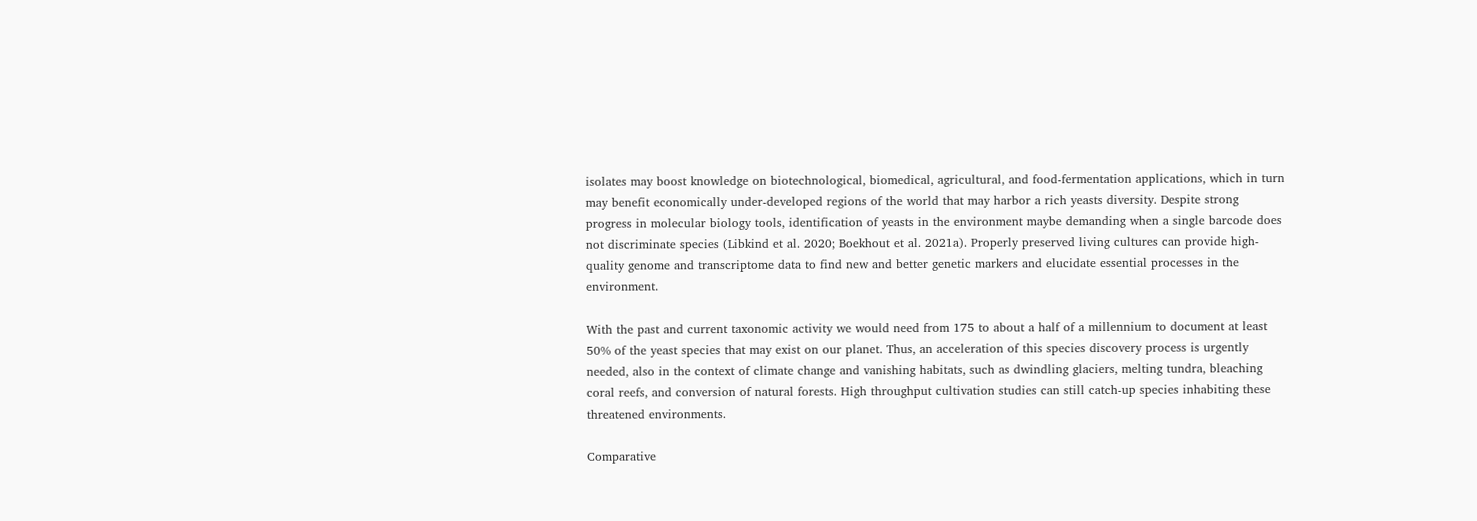isolates may boost knowledge on biotechnological, biomedical, agricultural, and food-fermentation applications, which in turn may benefit economically under-developed regions of the world that may harbor a rich yeasts diversity. Despite strong progress in molecular biology tools, identification of yeasts in the environment maybe demanding when a single barcode does not discriminate species (Libkind et al. 2020; Boekhout et al. 2021a). Properly preserved living cultures can provide high-quality genome and transcriptome data to find new and better genetic markers and elucidate essential processes in the environment.

With the past and current taxonomic activity we would need from 175 to about a half of a millennium to document at least 50% of the yeast species that may exist on our planet. Thus, an acceleration of this species discovery process is urgently needed, also in the context of climate change and vanishing habitats, such as dwindling glaciers, melting tundra, bleaching coral reefs, and conversion of natural forests. High throughput cultivation studies can still catch-up species inhabiting these threatened environments.

Comparative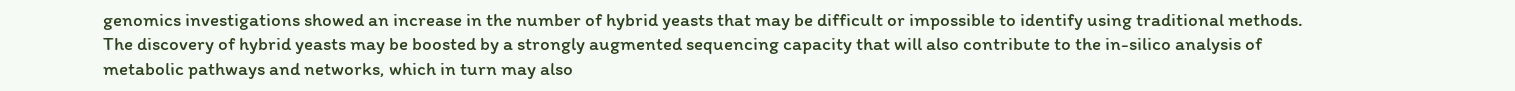genomics investigations showed an increase in the number of hybrid yeasts that may be difficult or impossible to identify using traditional methods. The discovery of hybrid yeasts may be boosted by a strongly augmented sequencing capacity that will also contribute to the in-silico analysis of metabolic pathways and networks, which in turn may also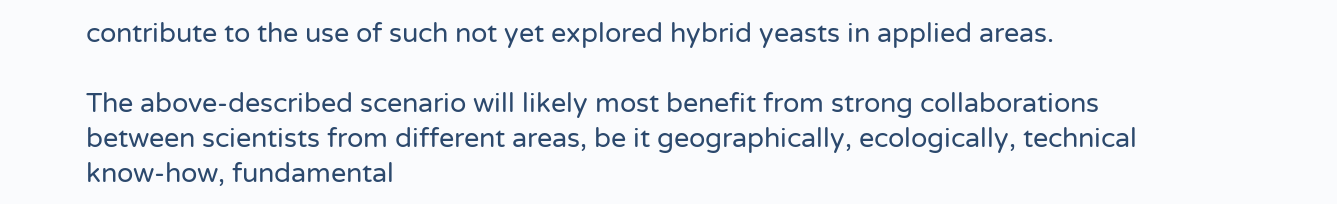contribute to the use of such not yet explored hybrid yeasts in applied areas.

The above-described scenario will likely most benefit from strong collaborations between scientists from different areas, be it geographically, ecologically, technical know-how, fundamental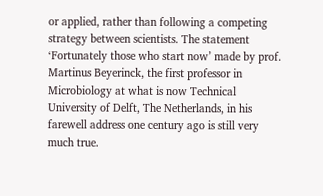or applied, rather than following a competing strategy between scientists. The statement ‘Fortunately those who start now’ made by prof. Martinus Beyerinck, the first professor in Microbiology at what is now Technical University of Delft, The Netherlands, in his farewell address one century ago is still very much true.